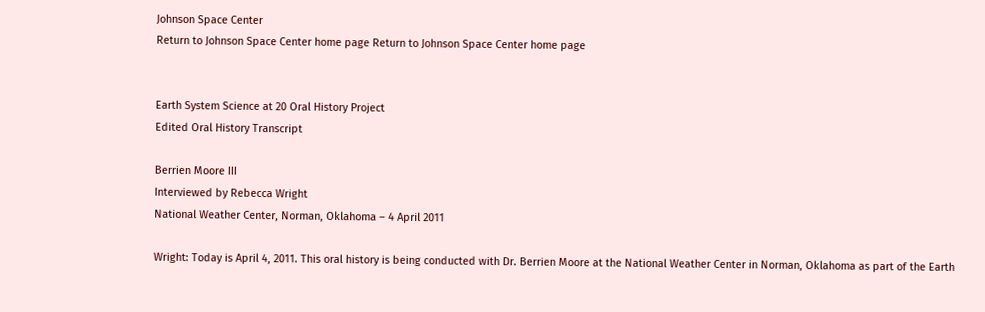Johnson Space Center
Return to Johnson Space Center home page Return to Johnson Space Center home page


Earth System Science at 20 Oral History Project
Edited Oral History Transcript

Berrien Moore III
Interviewed by Rebecca Wright
National Weather Center, Norman, Oklahoma – 4 April 2011

Wright: Today is April 4, 2011. This oral history is being conducted with Dr. Berrien Moore at the National Weather Center in Norman, Oklahoma as part of the Earth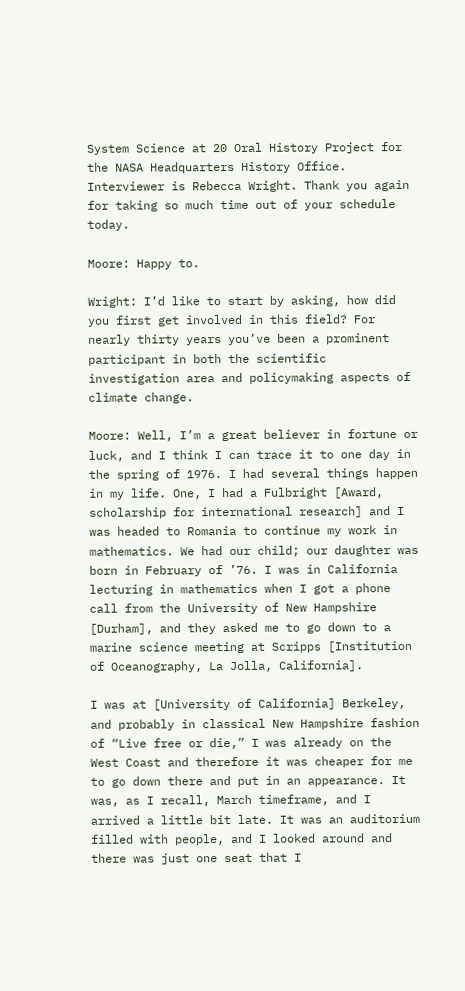System Science at 20 Oral History Project for the NASA Headquarters History Office. Interviewer is Rebecca Wright. Thank you again for taking so much time out of your schedule today.

Moore: Happy to.

Wright: I’d like to start by asking, how did you first get involved in this field? For nearly thirty years you’ve been a prominent participant in both the scientific investigation area and policymaking aspects of climate change.

Moore: Well, I’m a great believer in fortune or luck, and I think I can trace it to one day in the spring of 1976. I had several things happen in my life. One, I had a Fulbright [Award, scholarship for international research] and I was headed to Romania to continue my work in mathematics. We had our child; our daughter was born in February of ’76. I was in California lecturing in mathematics when I got a phone call from the University of New Hampshire [Durham], and they asked me to go down to a marine science meeting at Scripps [Institution of Oceanography, La Jolla, California].

I was at [University of California] Berkeley, and probably in classical New Hampshire fashion of “Live free or die,” I was already on the West Coast and therefore it was cheaper for me to go down there and put in an appearance. It was, as I recall, March timeframe, and I arrived a little bit late. It was an auditorium filled with people, and I looked around and there was just one seat that I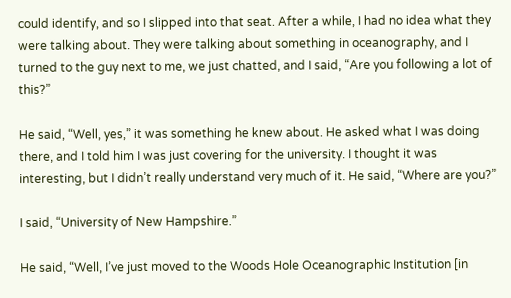could identify, and so I slipped into that seat. After a while, I had no idea what they were talking about. They were talking about something in oceanography, and I turned to the guy next to me, we just chatted, and I said, “Are you following a lot of this?”

He said, “Well, yes,” it was something he knew about. He asked what I was doing there, and I told him I was just covering for the university. I thought it was interesting, but I didn’t really understand very much of it. He said, “Where are you?”

I said, “University of New Hampshire.”

He said, “Well, I’ve just moved to the Woods Hole Oceanographic Institution [in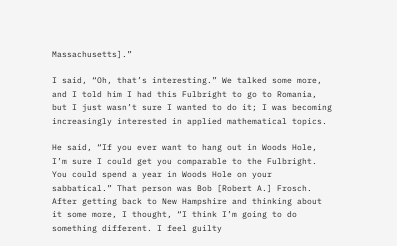Massachusetts].”

I said, “Oh, that’s interesting.” We talked some more, and I told him I had this Fulbright to go to Romania, but I just wasn’t sure I wanted to do it; I was becoming increasingly interested in applied mathematical topics.

He said, “If you ever want to hang out in Woods Hole, I’m sure I could get you comparable to the Fulbright. You could spend a year in Woods Hole on your sabbatical.” That person was Bob [Robert A.] Frosch. After getting back to New Hampshire and thinking about it some more, I thought, “I think I’m going to do something different. I feel guilty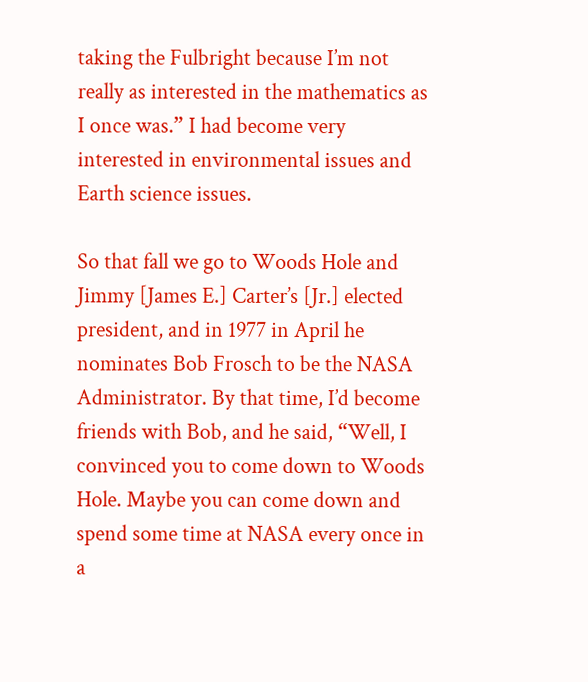taking the Fulbright because I’m not really as interested in the mathematics as I once was.” I had become very interested in environmental issues and Earth science issues.

So that fall we go to Woods Hole and Jimmy [James E.] Carter’s [Jr.] elected president, and in 1977 in April he nominates Bob Frosch to be the NASA Administrator. By that time, I’d become friends with Bob, and he said, “Well, I convinced you to come down to Woods Hole. Maybe you can come down and spend some time at NASA every once in a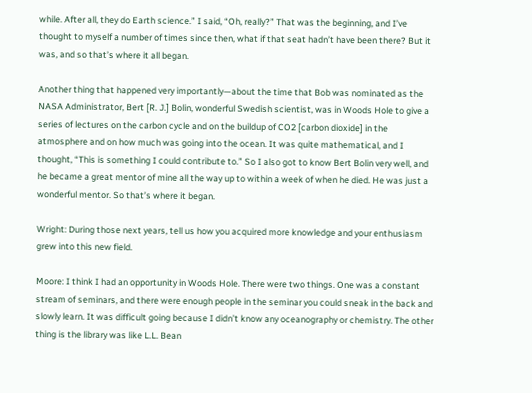while. After all, they do Earth science.” I said, “Oh, really?” That was the beginning, and I’ve thought to myself a number of times since then, what if that seat hadn’t have been there? But it was, and so that’s where it all began.

Another thing that happened very importantly—about the time that Bob was nominated as the NASA Administrator, Bert [R. J.] Bolin, wonderful Swedish scientist, was in Woods Hole to give a series of lectures on the carbon cycle and on the buildup of CO2 [carbon dioxide] in the atmosphere and on how much was going into the ocean. It was quite mathematical, and I thought, “This is something I could contribute to.” So I also got to know Bert Bolin very well, and he became a great mentor of mine all the way up to within a week of when he died. He was just a wonderful mentor. So that’s where it began.

Wright: During those next years, tell us how you acquired more knowledge and your enthusiasm grew into this new field.

Moore: I think I had an opportunity in Woods Hole. There were two things. One was a constant stream of seminars, and there were enough people in the seminar you could sneak in the back and slowly learn. It was difficult going because I didn’t know any oceanography or chemistry. The other thing is the library was like L.L. Bean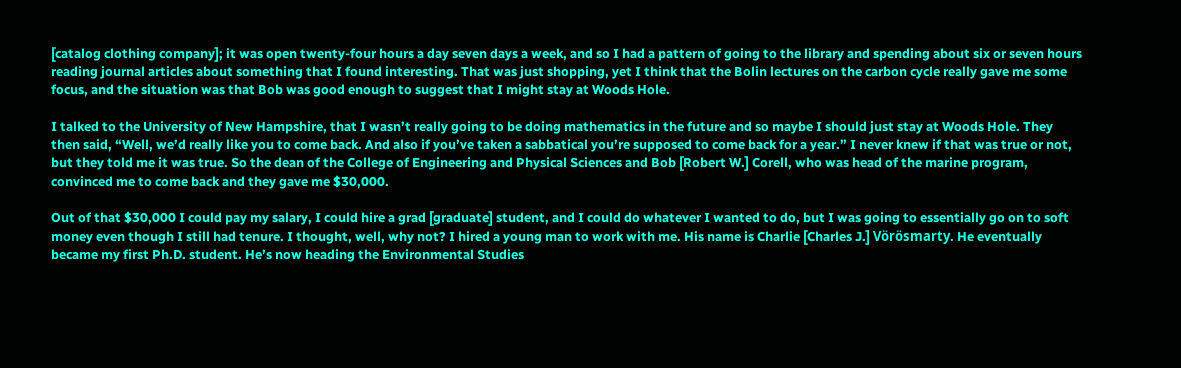[catalog clothing company]; it was open twenty-four hours a day seven days a week, and so I had a pattern of going to the library and spending about six or seven hours reading journal articles about something that I found interesting. That was just shopping, yet I think that the Bolin lectures on the carbon cycle really gave me some focus, and the situation was that Bob was good enough to suggest that I might stay at Woods Hole.

I talked to the University of New Hampshire, that I wasn’t really going to be doing mathematics in the future and so maybe I should just stay at Woods Hole. They then said, “Well, we’d really like you to come back. And also if you’ve taken a sabbatical you’re supposed to come back for a year.” I never knew if that was true or not, but they told me it was true. So the dean of the College of Engineering and Physical Sciences and Bob [Robert W.] Corell, who was head of the marine program, convinced me to come back and they gave me $30,000.

Out of that $30,000 I could pay my salary, I could hire a grad [graduate] student, and I could do whatever I wanted to do, but I was going to essentially go on to soft money even though I still had tenure. I thought, well, why not? I hired a young man to work with me. His name is Charlie [Charles J.] Vörösmarty. He eventually became my first Ph.D. student. He’s now heading the Environmental Studies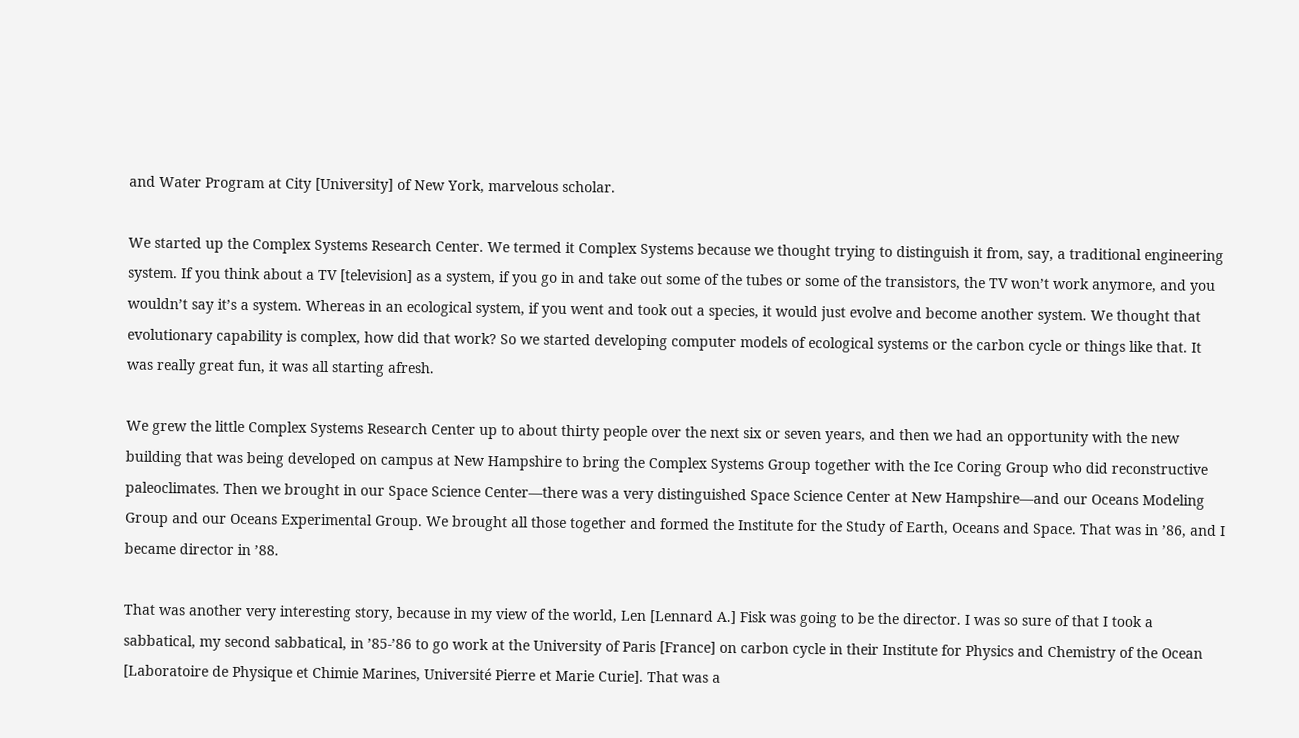and Water Program at City [University] of New York, marvelous scholar.

We started up the Complex Systems Research Center. We termed it Complex Systems because we thought trying to distinguish it from, say, a traditional engineering system. If you think about a TV [television] as a system, if you go in and take out some of the tubes or some of the transistors, the TV won’t work anymore, and you wouldn’t say it’s a system. Whereas in an ecological system, if you went and took out a species, it would just evolve and become another system. We thought that evolutionary capability is complex, how did that work? So we started developing computer models of ecological systems or the carbon cycle or things like that. It was really great fun, it was all starting afresh.

We grew the little Complex Systems Research Center up to about thirty people over the next six or seven years, and then we had an opportunity with the new building that was being developed on campus at New Hampshire to bring the Complex Systems Group together with the Ice Coring Group who did reconstructive paleoclimates. Then we brought in our Space Science Center—there was a very distinguished Space Science Center at New Hampshire—and our Oceans Modeling Group and our Oceans Experimental Group. We brought all those together and formed the Institute for the Study of Earth, Oceans and Space. That was in ’86, and I became director in ’88.

That was another very interesting story, because in my view of the world, Len [Lennard A.] Fisk was going to be the director. I was so sure of that I took a sabbatical, my second sabbatical, in ’85-’86 to go work at the University of Paris [France] on carbon cycle in their Institute for Physics and Chemistry of the Ocean [Laboratoire de Physique et Chimie Marines, Université Pierre et Marie Curie]. That was a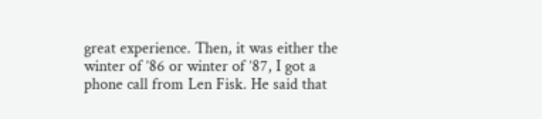great experience. Then, it was either the winter of ’86 or winter of ’87, I got a phone call from Len Fisk. He said that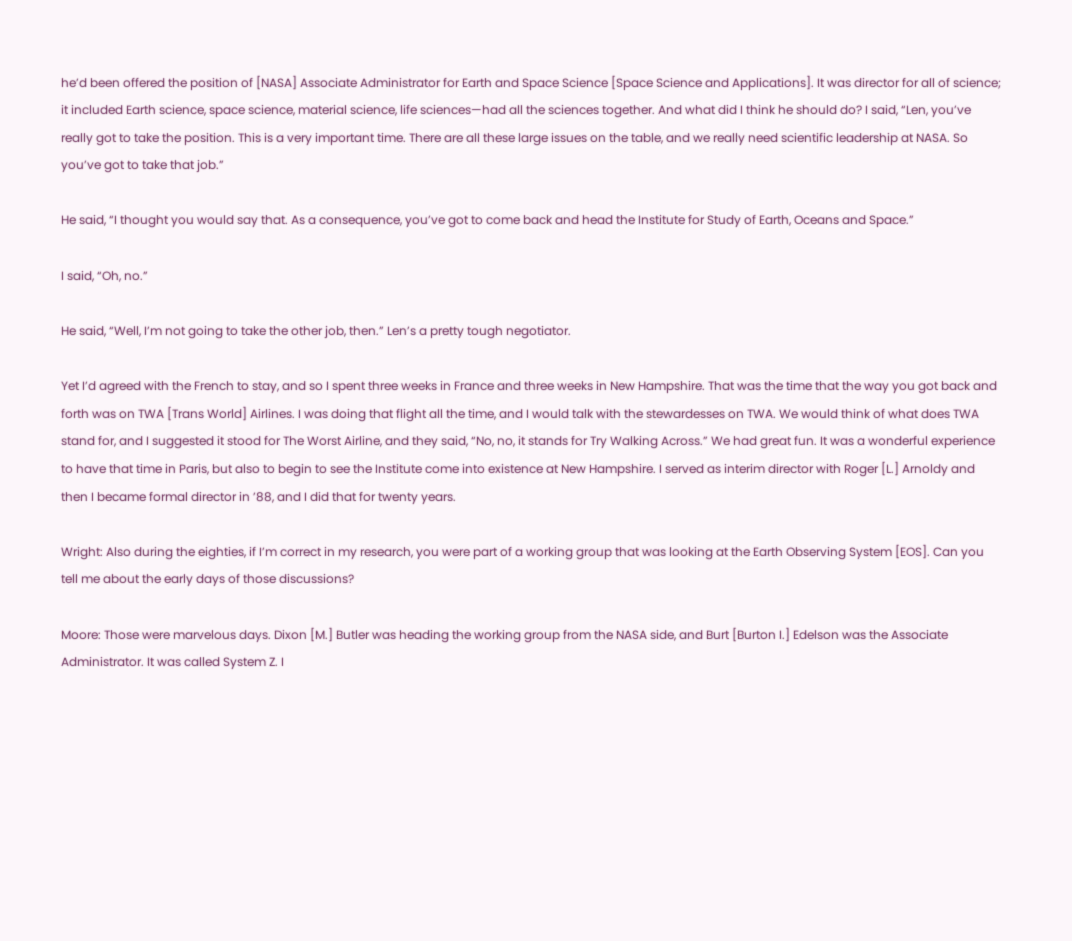he’d been offered the position of [NASA] Associate Administrator for Earth and Space Science [Space Science and Applications]. It was director for all of science; it included Earth science, space science, material science, life sciences—had all the sciences together. And what did I think he should do? I said, “Len, you’ve really got to take the position. This is a very important time. There are all these large issues on the table, and we really need scientific leadership at NASA. So you’ve got to take that job.”

He said, “I thought you would say that. As a consequence, you’ve got to come back and head the Institute for Study of Earth, Oceans and Space.”

I said, “Oh, no.”

He said, “Well, I’m not going to take the other job, then.” Len’s a pretty tough negotiator.

Yet I’d agreed with the French to stay, and so I spent three weeks in France and three weeks in New Hampshire. That was the time that the way you got back and forth was on TWA [Trans World] Airlines. I was doing that flight all the time, and I would talk with the stewardesses on TWA. We would think of what does TWA stand for, and I suggested it stood for The Worst Airline, and they said, “No, no, it stands for Try Walking Across.” We had great fun. It was a wonderful experience to have that time in Paris, but also to begin to see the Institute come into existence at New Hampshire. I served as interim director with Roger [L.] Arnoldy and then I became formal director in ’88, and I did that for twenty years.

Wright: Also during the eighties, if I’m correct in my research, you were part of a working group that was looking at the Earth Observing System [EOS]. Can you tell me about the early days of those discussions?

Moore: Those were marvelous days. Dixon [M.] Butler was heading the working group from the NASA side, and Burt [Burton I.] Edelson was the Associate Administrator. It was called System Z. I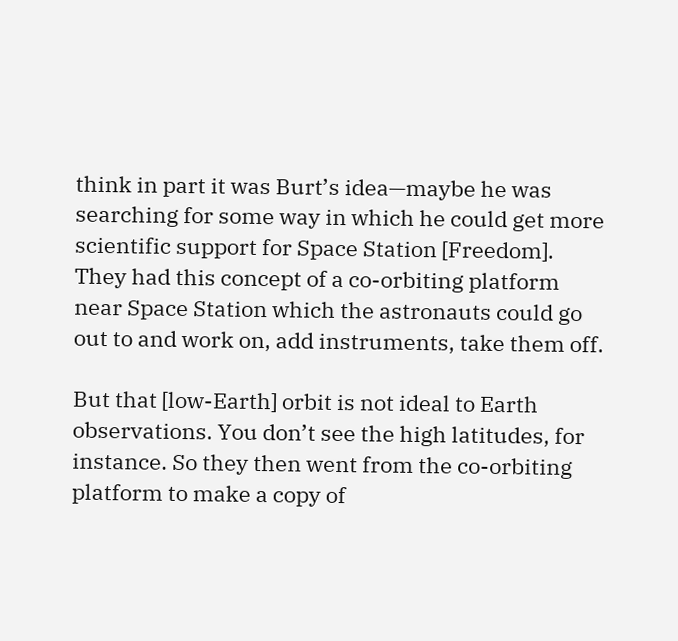think in part it was Burt’s idea—maybe he was searching for some way in which he could get more scientific support for Space Station [Freedom]. They had this concept of a co-orbiting platform near Space Station which the astronauts could go out to and work on, add instruments, take them off.

But that [low-Earth] orbit is not ideal to Earth observations. You don’t see the high latitudes, for instance. So they then went from the co-orbiting platform to make a copy of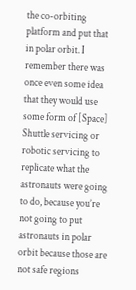the co-orbiting platform and put that in polar orbit. I remember there was once even some idea that they would use some form of [Space] Shuttle servicing or robotic servicing to replicate what the astronauts were going to do, because you’re not going to put astronauts in polar orbit because those are not safe regions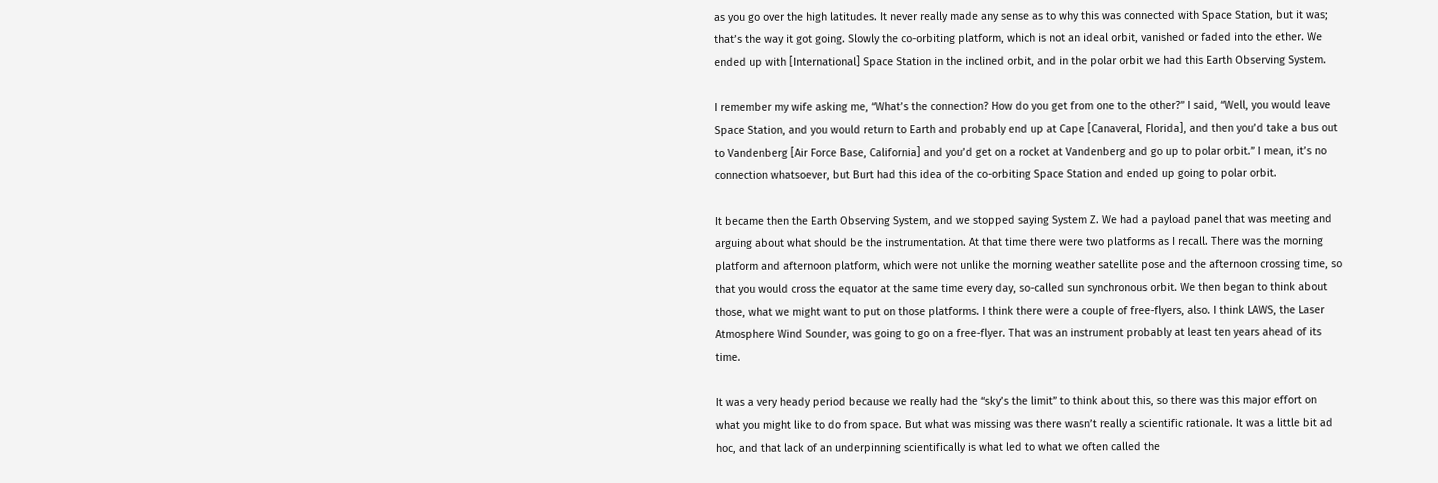as you go over the high latitudes. It never really made any sense as to why this was connected with Space Station, but it was; that’s the way it got going. Slowly the co-orbiting platform, which is not an ideal orbit, vanished or faded into the ether. We ended up with [International] Space Station in the inclined orbit, and in the polar orbit we had this Earth Observing System.

I remember my wife asking me, “What’s the connection? How do you get from one to the other?” I said, “Well, you would leave Space Station, and you would return to Earth and probably end up at Cape [Canaveral, Florida], and then you’d take a bus out to Vandenberg [Air Force Base, California] and you’d get on a rocket at Vandenberg and go up to polar orbit.” I mean, it’s no connection whatsoever, but Burt had this idea of the co-orbiting Space Station and ended up going to polar orbit.

It became then the Earth Observing System, and we stopped saying System Z. We had a payload panel that was meeting and arguing about what should be the instrumentation. At that time there were two platforms as I recall. There was the morning platform and afternoon platform, which were not unlike the morning weather satellite pose and the afternoon crossing time, so that you would cross the equator at the same time every day, so-called sun synchronous orbit. We then began to think about those, what we might want to put on those platforms. I think there were a couple of free-flyers, also. I think LAWS, the Laser Atmosphere Wind Sounder, was going to go on a free-flyer. That was an instrument probably at least ten years ahead of its time.

It was a very heady period because we really had the “sky’s the limit” to think about this, so there was this major effort on what you might like to do from space. But what was missing was there wasn’t really a scientific rationale. It was a little bit ad hoc, and that lack of an underpinning scientifically is what led to what we often called the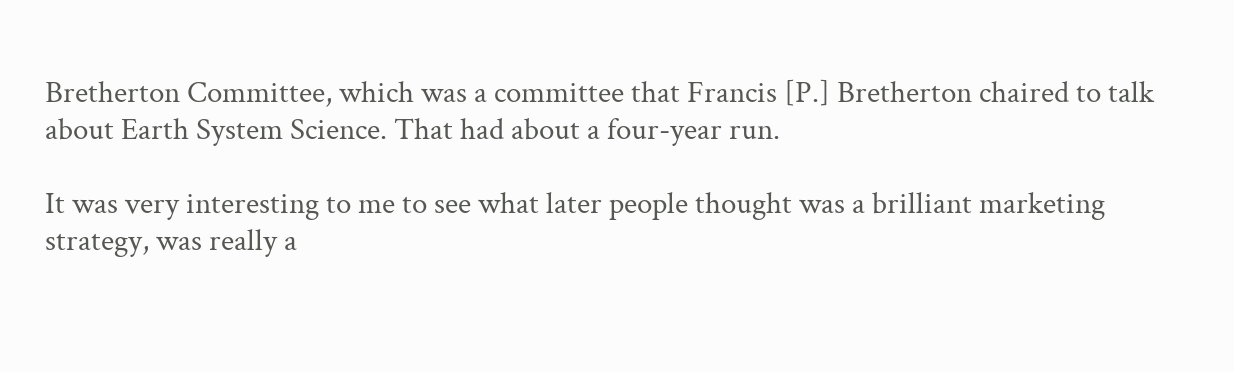Bretherton Committee, which was a committee that Francis [P.] Bretherton chaired to talk about Earth System Science. That had about a four-year run.

It was very interesting to me to see what later people thought was a brilliant marketing strategy, was really a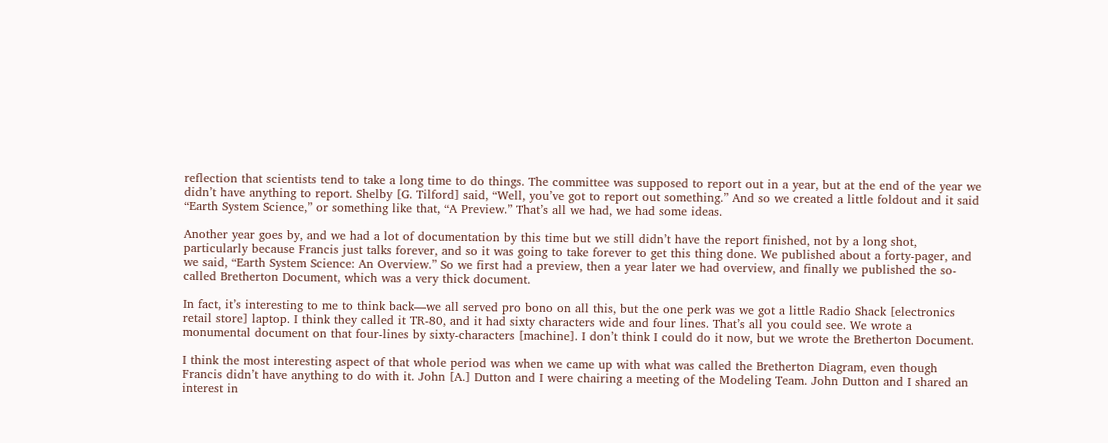reflection that scientists tend to take a long time to do things. The committee was supposed to report out in a year, but at the end of the year we didn’t have anything to report. Shelby [G. Tilford] said, “Well, you’ve got to report out something.” And so we created a little foldout and it said “Earth System Science,” or something like that, “A Preview.” That’s all we had, we had some ideas.

Another year goes by, and we had a lot of documentation by this time but we still didn’t have the report finished, not by a long shot, particularly because Francis just talks forever, and so it was going to take forever to get this thing done. We published about a forty-pager, and we said, “Earth System Science: An Overview.” So we first had a preview, then a year later we had overview, and finally we published the so-called Bretherton Document, which was a very thick document.

In fact, it’s interesting to me to think back—we all served pro bono on all this, but the one perk was we got a little Radio Shack [electronics retail store] laptop. I think they called it TR-80, and it had sixty characters wide and four lines. That’s all you could see. We wrote a monumental document on that four-lines by sixty-characters [machine]. I don’t think I could do it now, but we wrote the Bretherton Document.

I think the most interesting aspect of that whole period was when we came up with what was called the Bretherton Diagram, even though Francis didn’t have anything to do with it. John [A.] Dutton and I were chairing a meeting of the Modeling Team. John Dutton and I shared an interest in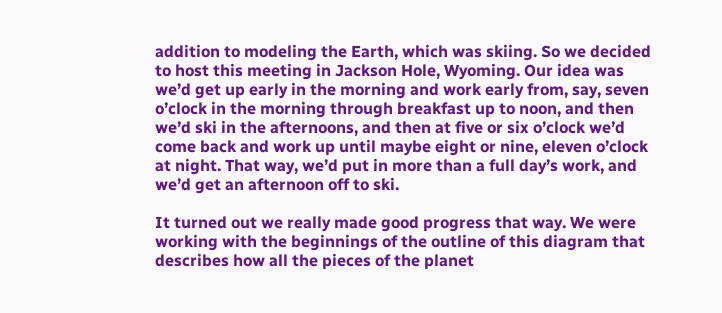addition to modeling the Earth, which was skiing. So we decided to host this meeting in Jackson Hole, Wyoming. Our idea was we’d get up early in the morning and work early from, say, seven o’clock in the morning through breakfast up to noon, and then we’d ski in the afternoons, and then at five or six o’clock we’d come back and work up until maybe eight or nine, eleven o’clock at night. That way, we’d put in more than a full day’s work, and we’d get an afternoon off to ski.

It turned out we really made good progress that way. We were working with the beginnings of the outline of this diagram that describes how all the pieces of the planet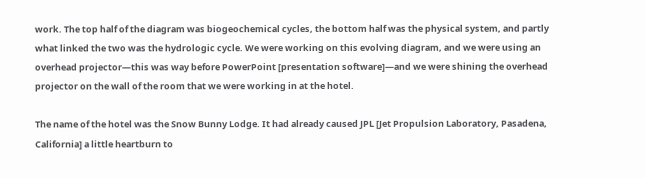work. The top half of the diagram was biogeochemical cycles, the bottom half was the physical system, and partly what linked the two was the hydrologic cycle. We were working on this evolving diagram, and we were using an overhead projector—this was way before PowerPoint [presentation software]—and we were shining the overhead projector on the wall of the room that we were working in at the hotel.

The name of the hotel was the Snow Bunny Lodge. It had already caused JPL [Jet Propulsion Laboratory, Pasadena, California] a little heartburn to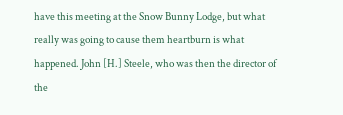have this meeting at the Snow Bunny Lodge, but what really was going to cause them heartburn is what happened. John [H.] Steele, who was then the director of the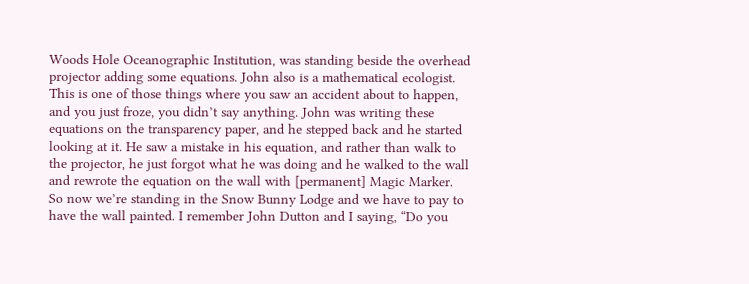Woods Hole Oceanographic Institution, was standing beside the overhead projector adding some equations. John also is a mathematical ecologist. This is one of those things where you saw an accident about to happen, and you just froze, you didn’t say anything. John was writing these equations on the transparency paper, and he stepped back and he started looking at it. He saw a mistake in his equation, and rather than walk to the projector, he just forgot what he was doing and he walked to the wall and rewrote the equation on the wall with [permanent] Magic Marker. So now we’re standing in the Snow Bunny Lodge and we have to pay to have the wall painted. I remember John Dutton and I saying, “Do you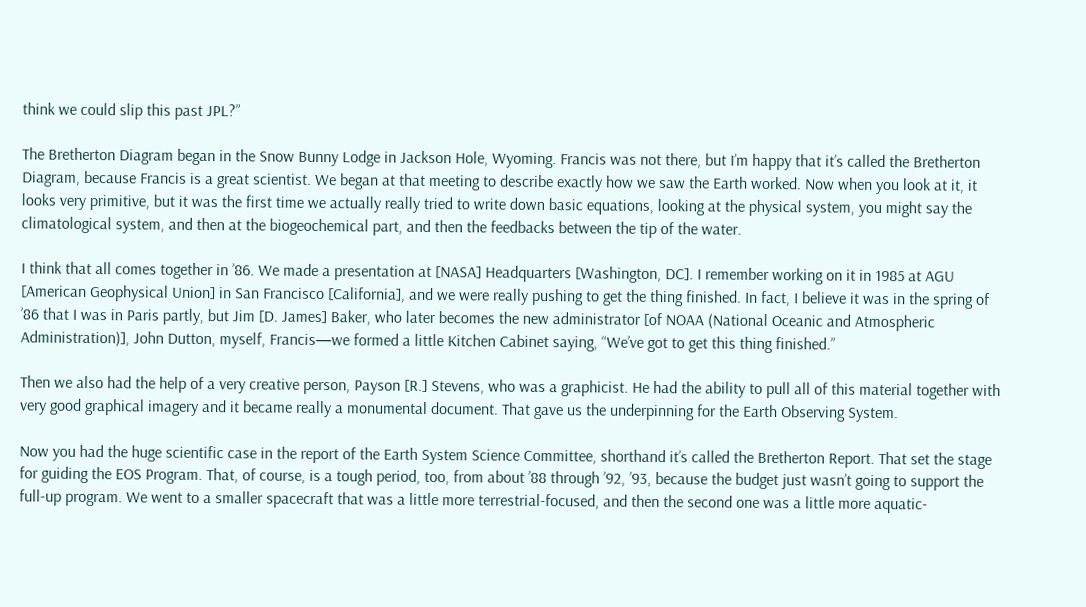think we could slip this past JPL?”

The Bretherton Diagram began in the Snow Bunny Lodge in Jackson Hole, Wyoming. Francis was not there, but I’m happy that it’s called the Bretherton Diagram, because Francis is a great scientist. We began at that meeting to describe exactly how we saw the Earth worked. Now when you look at it, it looks very primitive, but it was the first time we actually really tried to write down basic equations, looking at the physical system, you might say the climatological system, and then at the biogeochemical part, and then the feedbacks between the tip of the water.

I think that all comes together in ’86. We made a presentation at [NASA] Headquarters [Washington, DC]. I remember working on it in 1985 at AGU [American Geophysical Union] in San Francisco [California], and we were really pushing to get the thing finished. In fact, I believe it was in the spring of ’86 that I was in Paris partly, but Jim [D. James] Baker, who later becomes the new administrator [of NOAA (National Oceanic and Atmospheric Administration)], John Dutton, myself, Francis—we formed a little Kitchen Cabinet saying, “We’ve got to get this thing finished.”

Then we also had the help of a very creative person, Payson [R.] Stevens, who was a graphicist. He had the ability to pull all of this material together with very good graphical imagery and it became really a monumental document. That gave us the underpinning for the Earth Observing System.

Now you had the huge scientific case in the report of the Earth System Science Committee, shorthand it’s called the Bretherton Report. That set the stage for guiding the EOS Program. That, of course, is a tough period, too, from about ’88 through ’92, ’93, because the budget just wasn’t going to support the full-up program. We went to a smaller spacecraft that was a little more terrestrial-focused, and then the second one was a little more aquatic-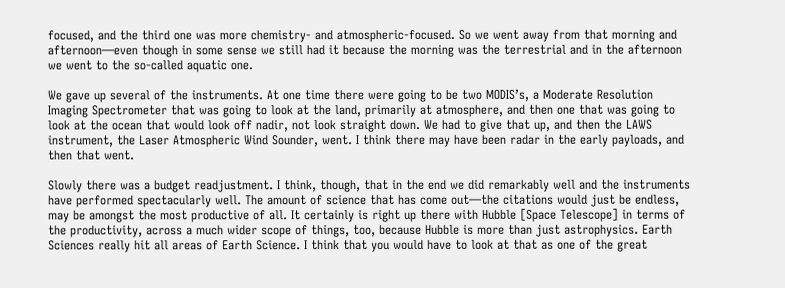focused, and the third one was more chemistry- and atmospheric-focused. So we went away from that morning and afternoon—even though in some sense we still had it because the morning was the terrestrial and in the afternoon we went to the so-called aquatic one.

We gave up several of the instruments. At one time there were going to be two MODIS’s, a Moderate Resolution Imaging Spectrometer that was going to look at the land, primarily at atmosphere, and then one that was going to look at the ocean that would look off nadir, not look straight down. We had to give that up, and then the LAWS instrument, the Laser Atmospheric Wind Sounder, went. I think there may have been radar in the early payloads, and then that went.

Slowly there was a budget readjustment. I think, though, that in the end we did remarkably well and the instruments have performed spectacularly well. The amount of science that has come out—the citations would just be endless, may be amongst the most productive of all. It certainly is right up there with Hubble [Space Telescope] in terms of the productivity, across a much wider scope of things, too, because Hubble is more than just astrophysics. Earth Sciences really hit all areas of Earth Science. I think that you would have to look at that as one of the great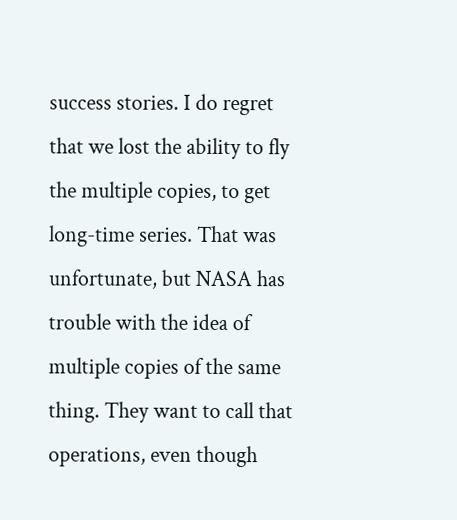success stories. I do regret that we lost the ability to fly the multiple copies, to get long-time series. That was unfortunate, but NASA has trouble with the idea of multiple copies of the same thing. They want to call that operations, even though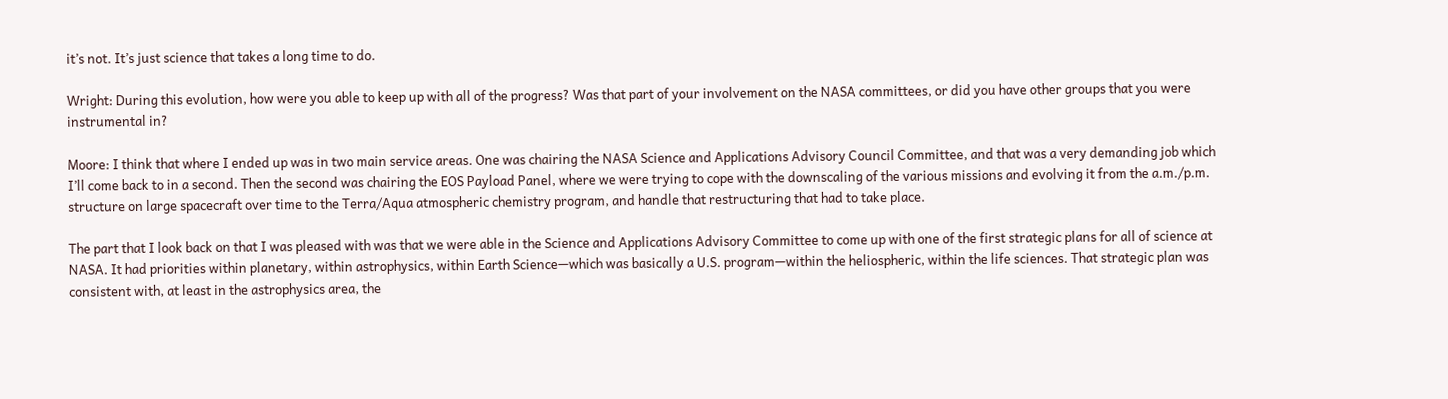it’s not. It’s just science that takes a long time to do.

Wright: During this evolution, how were you able to keep up with all of the progress? Was that part of your involvement on the NASA committees, or did you have other groups that you were instrumental in?

Moore: I think that where I ended up was in two main service areas. One was chairing the NASA Science and Applications Advisory Council Committee, and that was a very demanding job which I’ll come back to in a second. Then the second was chairing the EOS Payload Panel, where we were trying to cope with the downscaling of the various missions and evolving it from the a.m./p.m. structure on large spacecraft over time to the Terra/Aqua atmospheric chemistry program, and handle that restructuring that had to take place.

The part that I look back on that I was pleased with was that we were able in the Science and Applications Advisory Committee to come up with one of the first strategic plans for all of science at NASA. It had priorities within planetary, within astrophysics, within Earth Science—which was basically a U.S. program—within the heliospheric, within the life sciences. That strategic plan was consistent with, at least in the astrophysics area, the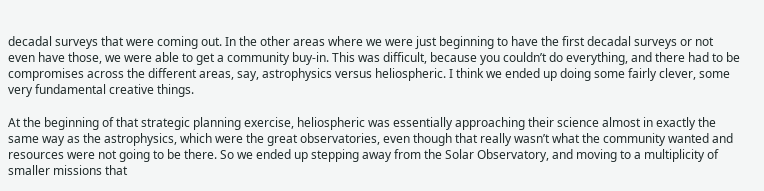decadal surveys that were coming out. In the other areas where we were just beginning to have the first decadal surveys or not even have those, we were able to get a community buy-in. This was difficult, because you couldn’t do everything, and there had to be compromises across the different areas, say, astrophysics versus heliospheric. I think we ended up doing some fairly clever, some very fundamental creative things.

At the beginning of that strategic planning exercise, heliospheric was essentially approaching their science almost in exactly the same way as the astrophysics, which were the great observatories, even though that really wasn’t what the community wanted and resources were not going to be there. So we ended up stepping away from the Solar Observatory, and moving to a multiplicity of smaller missions that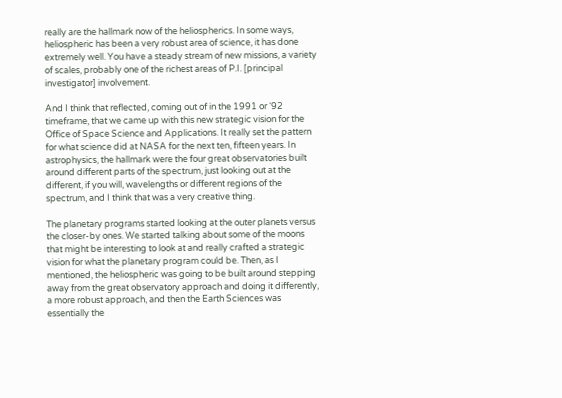really are the hallmark now of the heliospherics. In some ways, heliospheric has been a very robust area of science, it has done extremely well. You have a steady stream of new missions, a variety of scales, probably one of the richest areas of P.I. [principal investigator] involvement.

And I think that reflected, coming out of in the 1991 or ‘92 timeframe, that we came up with this new strategic vision for the Office of Space Science and Applications. It really set the pattern for what science did at NASA for the next ten, fifteen years. In astrophysics, the hallmark were the four great observatories built around different parts of the spectrum, just looking out at the different, if you will, wavelengths or different regions of the spectrum, and I think that was a very creative thing.

The planetary programs started looking at the outer planets versus the closer-by ones. We started talking about some of the moons that might be interesting to look at and really crafted a strategic vision for what the planetary program could be. Then, as I mentioned, the heliospheric was going to be built around stepping away from the great observatory approach and doing it differently, a more robust approach, and then the Earth Sciences was essentially the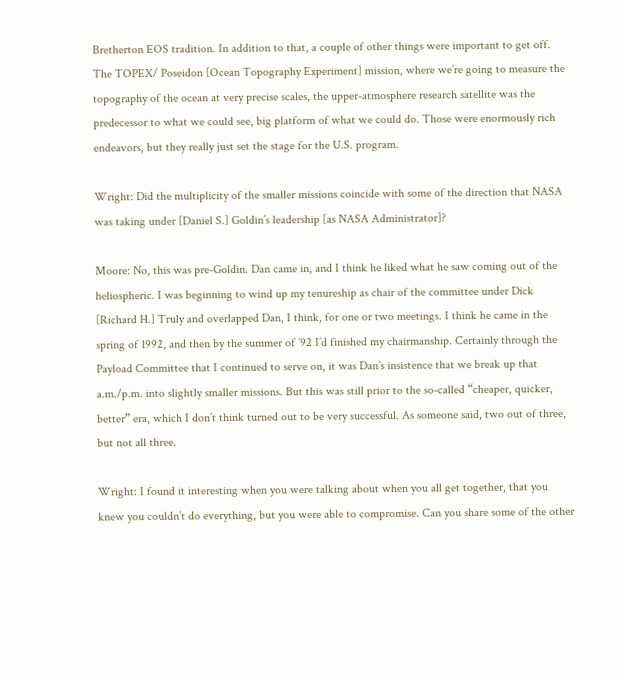Bretherton EOS tradition. In addition to that, a couple of other things were important to get off. The TOPEX/ Poseidon [Ocean Topography Experiment] mission, where we’re going to measure the topography of the ocean at very precise scales, the upper-atmosphere research satellite was the predecessor to what we could see, big platform of what we could do. Those were enormously rich endeavors, but they really just set the stage for the U.S. program.

Wright: Did the multiplicity of the smaller missions coincide with some of the direction that NASA was taking under [Daniel S.] Goldin’s leadership [as NASA Administrator]?

Moore: No, this was pre-Goldin. Dan came in, and I think he liked what he saw coming out of the heliospheric. I was beginning to wind up my tenureship as chair of the committee under Dick [Richard H.] Truly and overlapped Dan, I think, for one or two meetings. I think he came in the spring of 1992, and then by the summer of ’92 I’d finished my chairmanship. Certainly through the Payload Committee that I continued to serve on, it was Dan’s insistence that we break up that a.m./p.m. into slightly smaller missions. But this was still prior to the so-called “cheaper, quicker, better” era, which I don’t think turned out to be very successful. As someone said, two out of three, but not all three.

Wright: I found it interesting when you were talking about when you all get together, that you knew you couldn’t do everything, but you were able to compromise. Can you share some of the other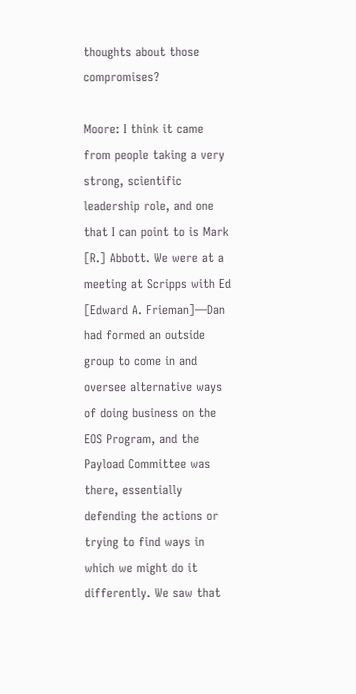thoughts about those compromises?

Moore: I think it came from people taking a very strong, scientific leadership role, and one that I can point to is Mark [R.] Abbott. We were at a meeting at Scripps with Ed [Edward A. Frieman]—Dan had formed an outside group to come in and oversee alternative ways of doing business on the EOS Program, and the Payload Committee was there, essentially defending the actions or trying to find ways in which we might do it differently. We saw that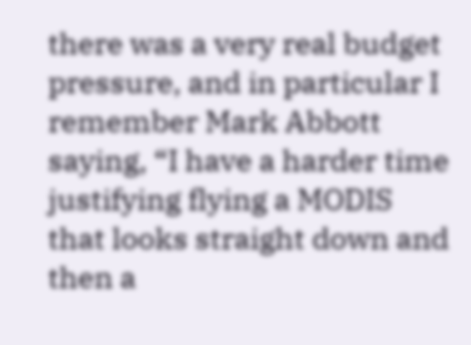there was a very real budget pressure, and in particular I remember Mark Abbott saying, “I have a harder time justifying flying a MODIS that looks straight down and then a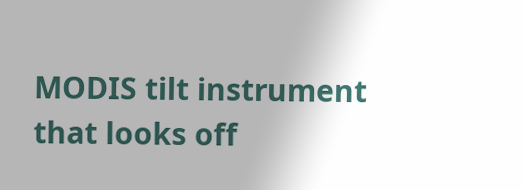MODIS tilt instrument that looks off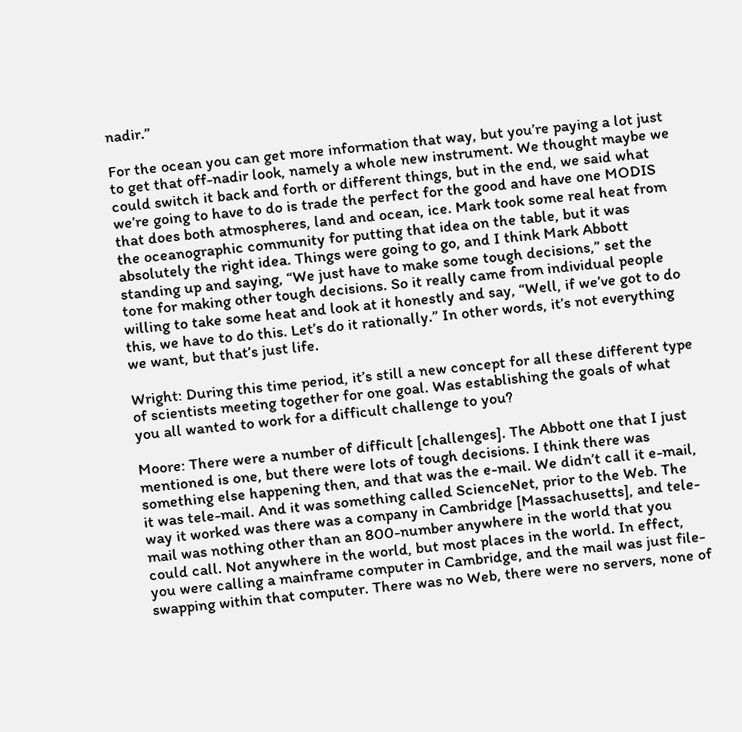nadir.”

For the ocean you can get more information that way, but you’re paying a lot just to get that off-nadir look, namely a whole new instrument. We thought maybe we could switch it back and forth or different things, but in the end, we said what we’re going to have to do is trade the perfect for the good and have one MODIS that does both atmospheres, land and ocean, ice. Mark took some real heat from the oceanographic community for putting that idea on the table, but it was absolutely the right idea. Things were going to go, and I think Mark Abbott standing up and saying, “We just have to make some tough decisions,” set the tone for making other tough decisions. So it really came from individual people willing to take some heat and look at it honestly and say, “Well, if we’ve got to do this, we have to do this. Let’s do it rationally.” In other words, it’s not everything we want, but that’s just life.

Wright: During this time period, it’s still a new concept for all these different type of scientists meeting together for one goal. Was establishing the goals of what you all wanted to work for a difficult challenge to you?

Moore: There were a number of difficult [challenges]. The Abbott one that I just mentioned is one, but there were lots of tough decisions. I think there was something else happening then, and that was the e-mail. We didn’t call it e-mail, it was tele-mail. And it was something called ScienceNet, prior to the Web. The way it worked was there was a company in Cambridge [Massachusetts], and tele-mail was nothing other than an 800-number anywhere in the world that you could call. Not anywhere in the world, but most places in the world. In effect, you were calling a mainframe computer in Cambridge, and the mail was just file-swapping within that computer. There was no Web, there were no servers, none of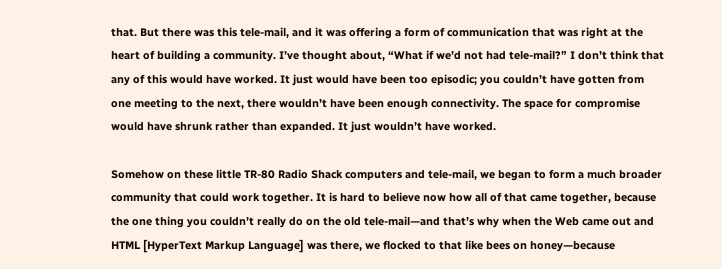that. But there was this tele-mail, and it was offering a form of communication that was right at the heart of building a community. I’ve thought about, “What if we’d not had tele-mail?” I don’t think that any of this would have worked. It just would have been too episodic; you couldn’t have gotten from one meeting to the next, there wouldn’t have been enough connectivity. The space for compromise would have shrunk rather than expanded. It just wouldn’t have worked.

Somehow on these little TR-80 Radio Shack computers and tele-mail, we began to form a much broader community that could work together. It is hard to believe now how all of that came together, because the one thing you couldn’t really do on the old tele-mail—and that’s why when the Web came out and HTML [HyperText Markup Language] was there, we flocked to that like bees on honey—because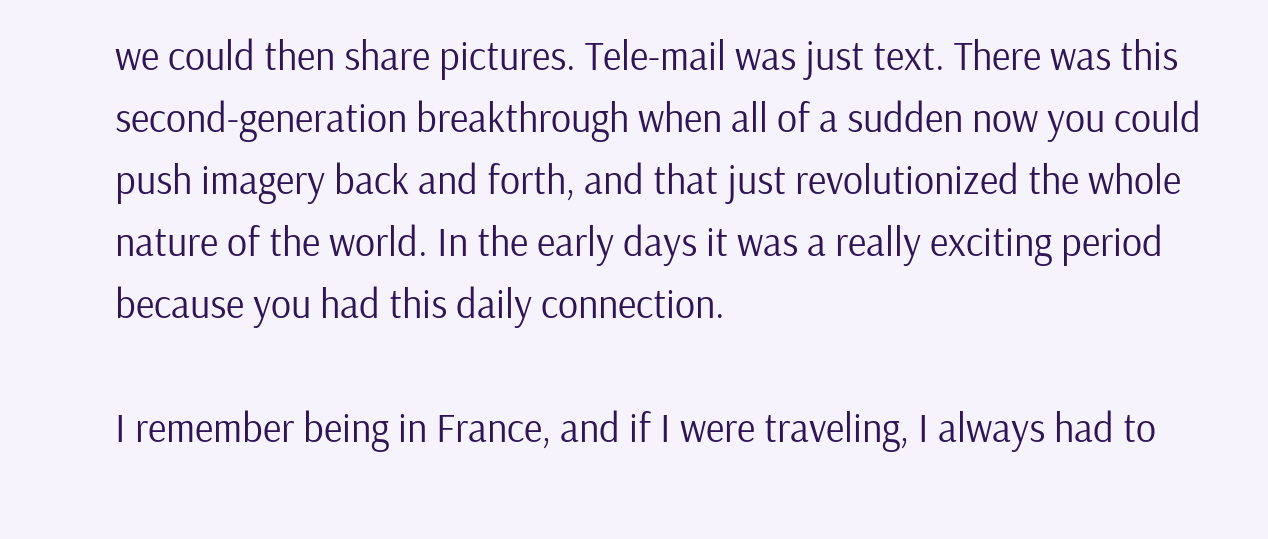we could then share pictures. Tele-mail was just text. There was this second-generation breakthrough when all of a sudden now you could push imagery back and forth, and that just revolutionized the whole nature of the world. In the early days it was a really exciting period because you had this daily connection.

I remember being in France, and if I were traveling, I always had to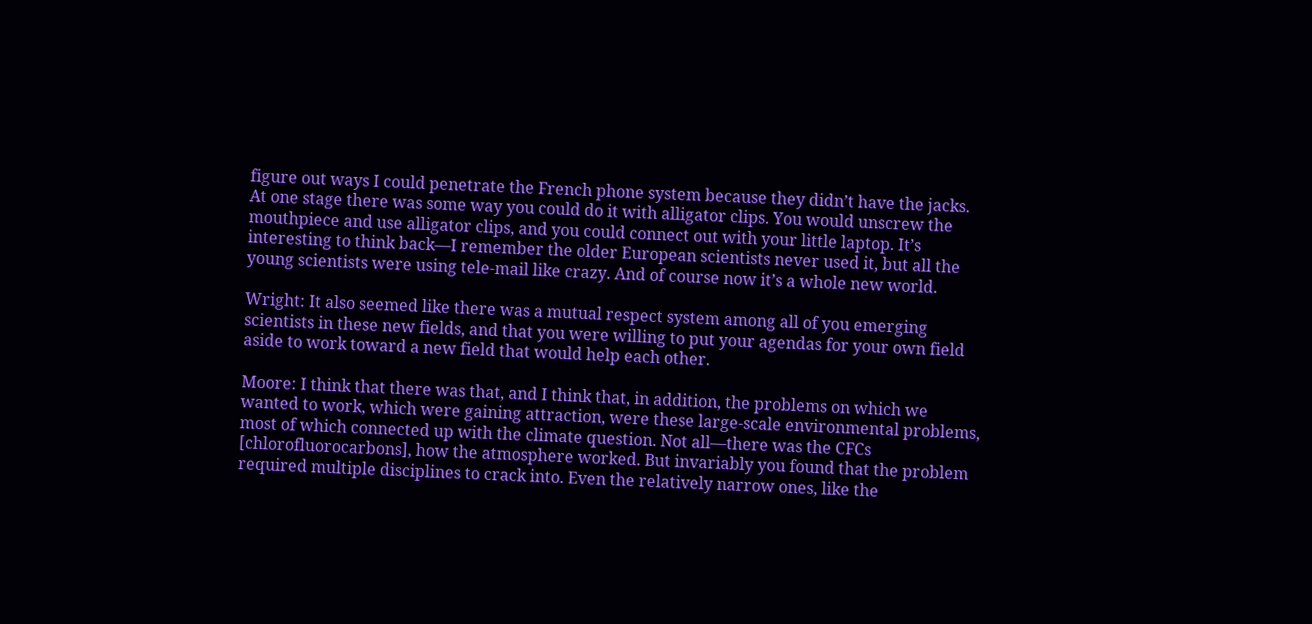figure out ways I could penetrate the French phone system because they didn’t have the jacks. At one stage there was some way you could do it with alligator clips. You would unscrew the mouthpiece and use alligator clips, and you could connect out with your little laptop. It’s interesting to think back—I remember the older European scientists never used it, but all the young scientists were using tele-mail like crazy. And of course now it’s a whole new world.

Wright: It also seemed like there was a mutual respect system among all of you emerging scientists in these new fields, and that you were willing to put your agendas for your own field aside to work toward a new field that would help each other.

Moore: I think that there was that, and I think that, in addition, the problems on which we wanted to work, which were gaining attraction, were these large-scale environmental problems, most of which connected up with the climate question. Not all—there was the CFCs [chlorofluorocarbons], how the atmosphere worked. But invariably you found that the problem required multiple disciplines to crack into. Even the relatively narrow ones, like the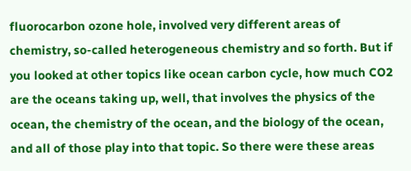fluorocarbon ozone hole, involved very different areas of chemistry, so-called heterogeneous chemistry and so forth. But if you looked at other topics like ocean carbon cycle, how much CO2 are the oceans taking up, well, that involves the physics of the ocean, the chemistry of the ocean, and the biology of the ocean, and all of those play into that topic. So there were these areas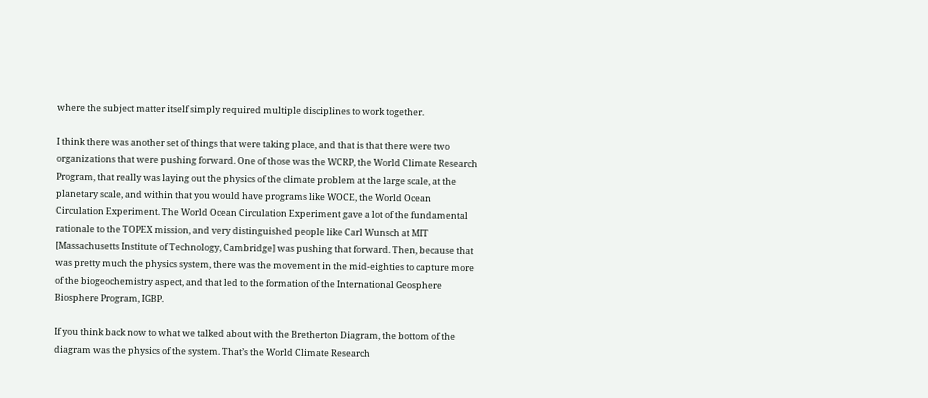where the subject matter itself simply required multiple disciplines to work together.

I think there was another set of things that were taking place, and that is that there were two organizations that were pushing forward. One of those was the WCRP, the World Climate Research Program, that really was laying out the physics of the climate problem at the large scale, at the planetary scale, and within that you would have programs like WOCE, the World Ocean Circulation Experiment. The World Ocean Circulation Experiment gave a lot of the fundamental rationale to the TOPEX mission, and very distinguished people like Carl Wunsch at MIT [Massachusetts Institute of Technology, Cambridge] was pushing that forward. Then, because that was pretty much the physics system, there was the movement in the mid-eighties to capture more of the biogeochemistry aspect, and that led to the formation of the International Geosphere Biosphere Program, IGBP.

If you think back now to what we talked about with the Bretherton Diagram, the bottom of the diagram was the physics of the system. That’s the World Climate Research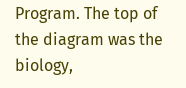Program. The top of the diagram was the biology,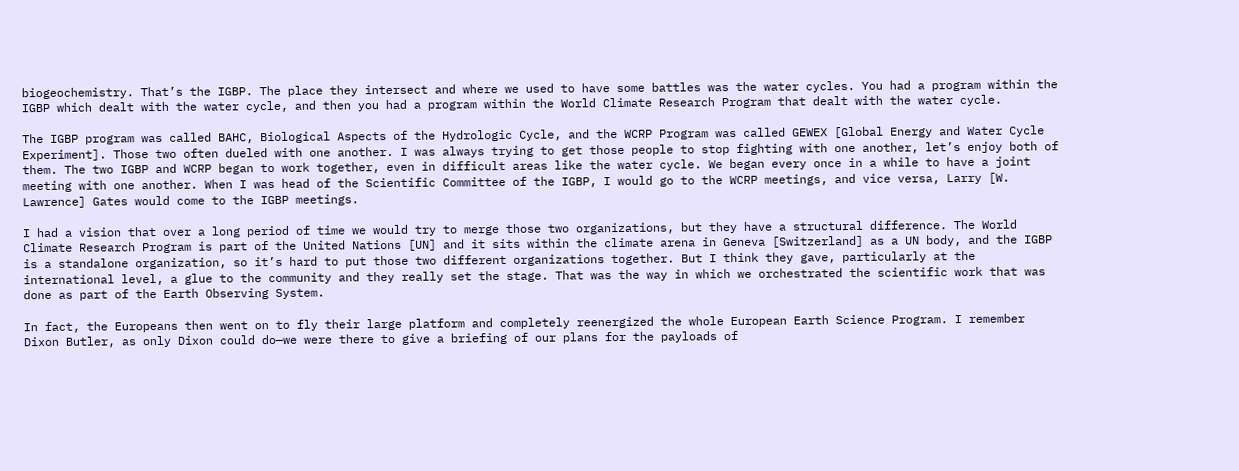biogeochemistry. That’s the IGBP. The place they intersect and where we used to have some battles was the water cycles. You had a program within the IGBP which dealt with the water cycle, and then you had a program within the World Climate Research Program that dealt with the water cycle.

The IGBP program was called BAHC, Biological Aspects of the Hydrologic Cycle, and the WCRP Program was called GEWEX [Global Energy and Water Cycle Experiment]. Those two often dueled with one another. I was always trying to get those people to stop fighting with one another, let’s enjoy both of them. The two IGBP and WCRP began to work together, even in difficult areas like the water cycle. We began every once in a while to have a joint meeting with one another. When I was head of the Scientific Committee of the IGBP, I would go to the WCRP meetings, and vice versa, Larry [W. Lawrence] Gates would come to the IGBP meetings.

I had a vision that over a long period of time we would try to merge those two organizations, but they have a structural difference. The World Climate Research Program is part of the United Nations [UN] and it sits within the climate arena in Geneva [Switzerland] as a UN body, and the IGBP is a standalone organization, so it’s hard to put those two different organizations together. But I think they gave, particularly at the international level, a glue to the community and they really set the stage. That was the way in which we orchestrated the scientific work that was done as part of the Earth Observing System.

In fact, the Europeans then went on to fly their large platform and completely reenergized the whole European Earth Science Program. I remember Dixon Butler, as only Dixon could do—we were there to give a briefing of our plans for the payloads of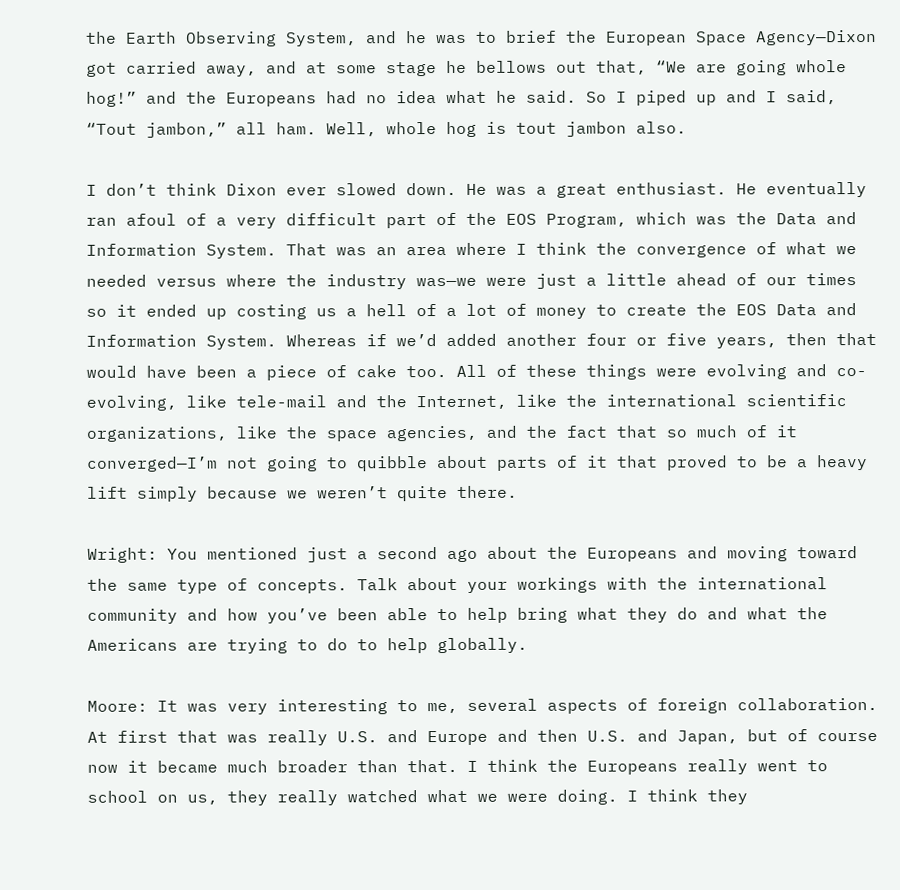the Earth Observing System, and he was to brief the European Space Agency—Dixon got carried away, and at some stage he bellows out that, “We are going whole hog!” and the Europeans had no idea what he said. So I piped up and I said, “Tout jambon,” all ham. Well, whole hog is tout jambon also.

I don’t think Dixon ever slowed down. He was a great enthusiast. He eventually ran afoul of a very difficult part of the EOS Program, which was the Data and Information System. That was an area where I think the convergence of what we needed versus where the industry was—we were just a little ahead of our times so it ended up costing us a hell of a lot of money to create the EOS Data and Information System. Whereas if we’d added another four or five years, then that would have been a piece of cake too. All of these things were evolving and co-evolving, like tele-mail and the Internet, like the international scientific organizations, like the space agencies, and the fact that so much of it converged—I’m not going to quibble about parts of it that proved to be a heavy lift simply because we weren’t quite there.

Wright: You mentioned just a second ago about the Europeans and moving toward the same type of concepts. Talk about your workings with the international community and how you’ve been able to help bring what they do and what the Americans are trying to do to help globally.

Moore: It was very interesting to me, several aspects of foreign collaboration. At first that was really U.S. and Europe and then U.S. and Japan, but of course now it became much broader than that. I think the Europeans really went to school on us, they really watched what we were doing. I think they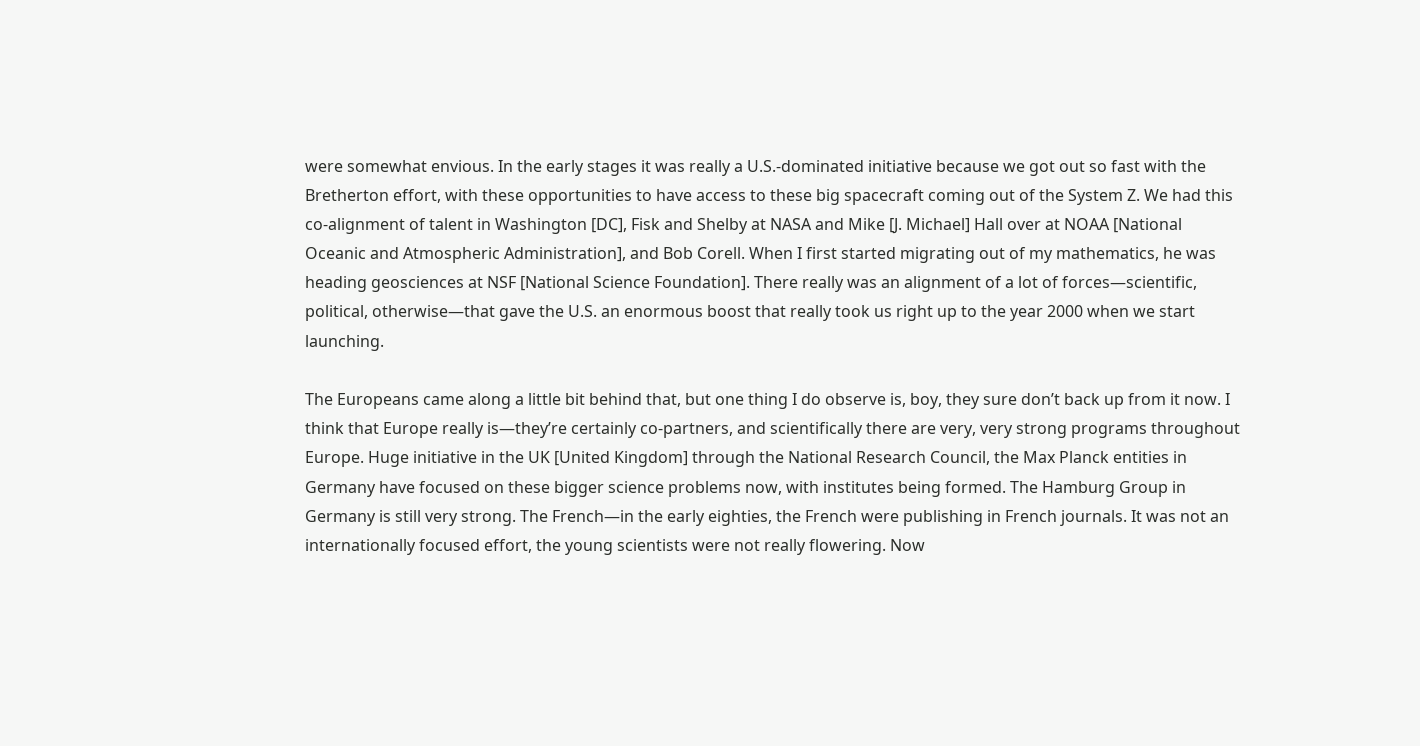were somewhat envious. In the early stages it was really a U.S.-dominated initiative because we got out so fast with the Bretherton effort, with these opportunities to have access to these big spacecraft coming out of the System Z. We had this co-alignment of talent in Washington [DC], Fisk and Shelby at NASA and Mike [J. Michael] Hall over at NOAA [National Oceanic and Atmospheric Administration], and Bob Corell. When I first started migrating out of my mathematics, he was heading geosciences at NSF [National Science Foundation]. There really was an alignment of a lot of forces—scientific, political, otherwise—that gave the U.S. an enormous boost that really took us right up to the year 2000 when we start launching.

The Europeans came along a little bit behind that, but one thing I do observe is, boy, they sure don’t back up from it now. I think that Europe really is—they’re certainly co-partners, and scientifically there are very, very strong programs throughout Europe. Huge initiative in the UK [United Kingdom] through the National Research Council, the Max Planck entities in Germany have focused on these bigger science problems now, with institutes being formed. The Hamburg Group in Germany is still very strong. The French—in the early eighties, the French were publishing in French journals. It was not an internationally focused effort, the young scientists were not really flowering. Now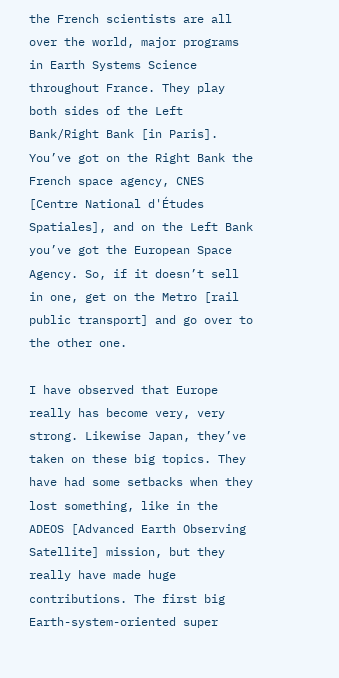the French scientists are all over the world, major programs in Earth Systems Science throughout France. They play both sides of the Left Bank/Right Bank [in Paris]. You’ve got on the Right Bank the French space agency, CNES [Centre National d'Études Spatiales], and on the Left Bank you’ve got the European Space Agency. So, if it doesn’t sell in one, get on the Metro [rail public transport] and go over to the other one.

I have observed that Europe really has become very, very strong. Likewise Japan, they’ve taken on these big topics. They have had some setbacks when they lost something, like in the ADEOS [Advanced Earth Observing Satellite] mission, but they really have made huge contributions. The first big Earth-system-oriented super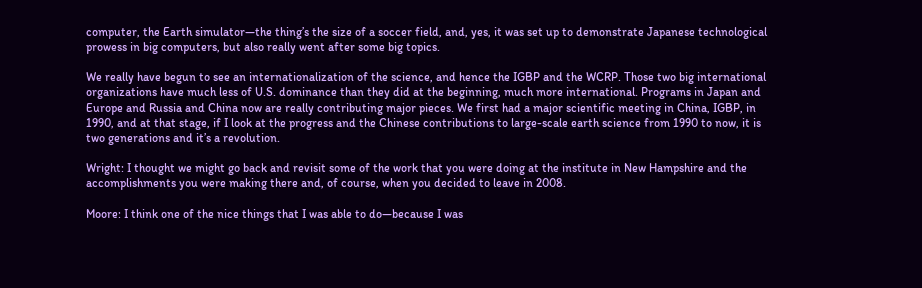computer, the Earth simulator—the thing’s the size of a soccer field, and, yes, it was set up to demonstrate Japanese technological prowess in big computers, but also really went after some big topics.

We really have begun to see an internationalization of the science, and hence the IGBP and the WCRP. Those two big international organizations have much less of U.S. dominance than they did at the beginning, much more international. Programs in Japan and Europe and Russia and China now are really contributing major pieces. We first had a major scientific meeting in China, IGBP, in 1990, and at that stage, if I look at the progress and the Chinese contributions to large-scale earth science from 1990 to now, it is two generations and it’s a revolution.

Wright: I thought we might go back and revisit some of the work that you were doing at the institute in New Hampshire and the accomplishments you were making there and, of course, when you decided to leave in 2008.

Moore: I think one of the nice things that I was able to do—because I was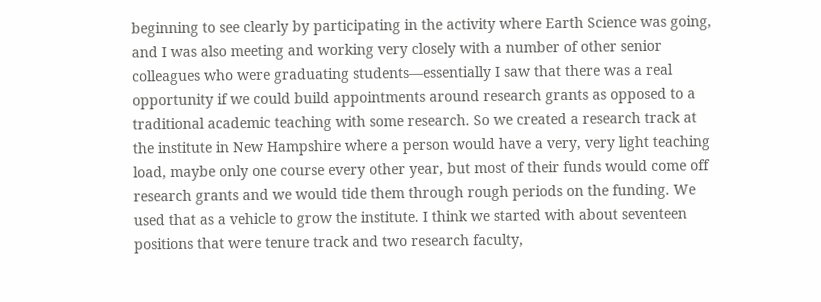beginning to see clearly by participating in the activity where Earth Science was going, and I was also meeting and working very closely with a number of other senior colleagues who were graduating students—essentially I saw that there was a real opportunity if we could build appointments around research grants as opposed to a traditional academic teaching with some research. So we created a research track at the institute in New Hampshire where a person would have a very, very light teaching load, maybe only one course every other year, but most of their funds would come off research grants and we would tide them through rough periods on the funding. We used that as a vehicle to grow the institute. I think we started with about seventeen positions that were tenure track and two research faculty,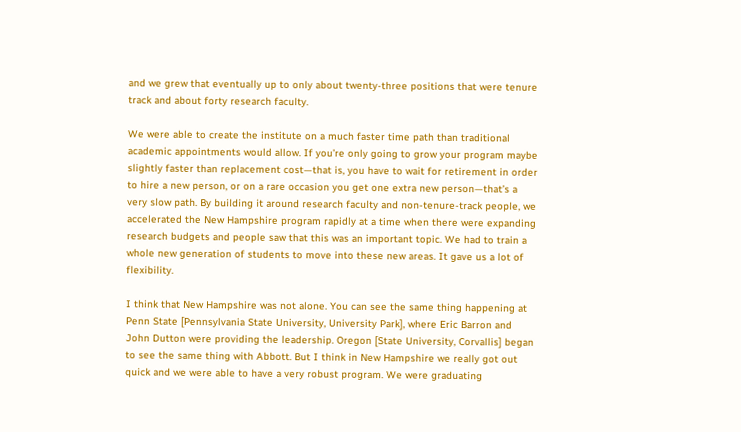and we grew that eventually up to only about twenty-three positions that were tenure track and about forty research faculty.

We were able to create the institute on a much faster time path than traditional academic appointments would allow. If you’re only going to grow your program maybe slightly faster than replacement cost—that is, you have to wait for retirement in order to hire a new person, or on a rare occasion you get one extra new person—that’s a very slow path. By building it around research faculty and non-tenure-track people, we accelerated the New Hampshire program rapidly at a time when there were expanding research budgets and people saw that this was an important topic. We had to train a whole new generation of students to move into these new areas. It gave us a lot of flexibility.

I think that New Hampshire was not alone. You can see the same thing happening at Penn State [Pennsylvania State University, University Park], where Eric Barron and John Dutton were providing the leadership. Oregon [State University, Corvallis] began to see the same thing with Abbott. But I think in New Hampshire we really got out quick and we were able to have a very robust program. We were graduating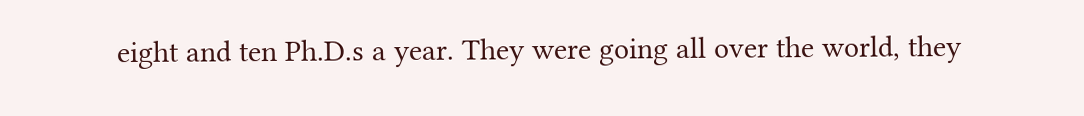eight and ten Ph.D.s a year. They were going all over the world, they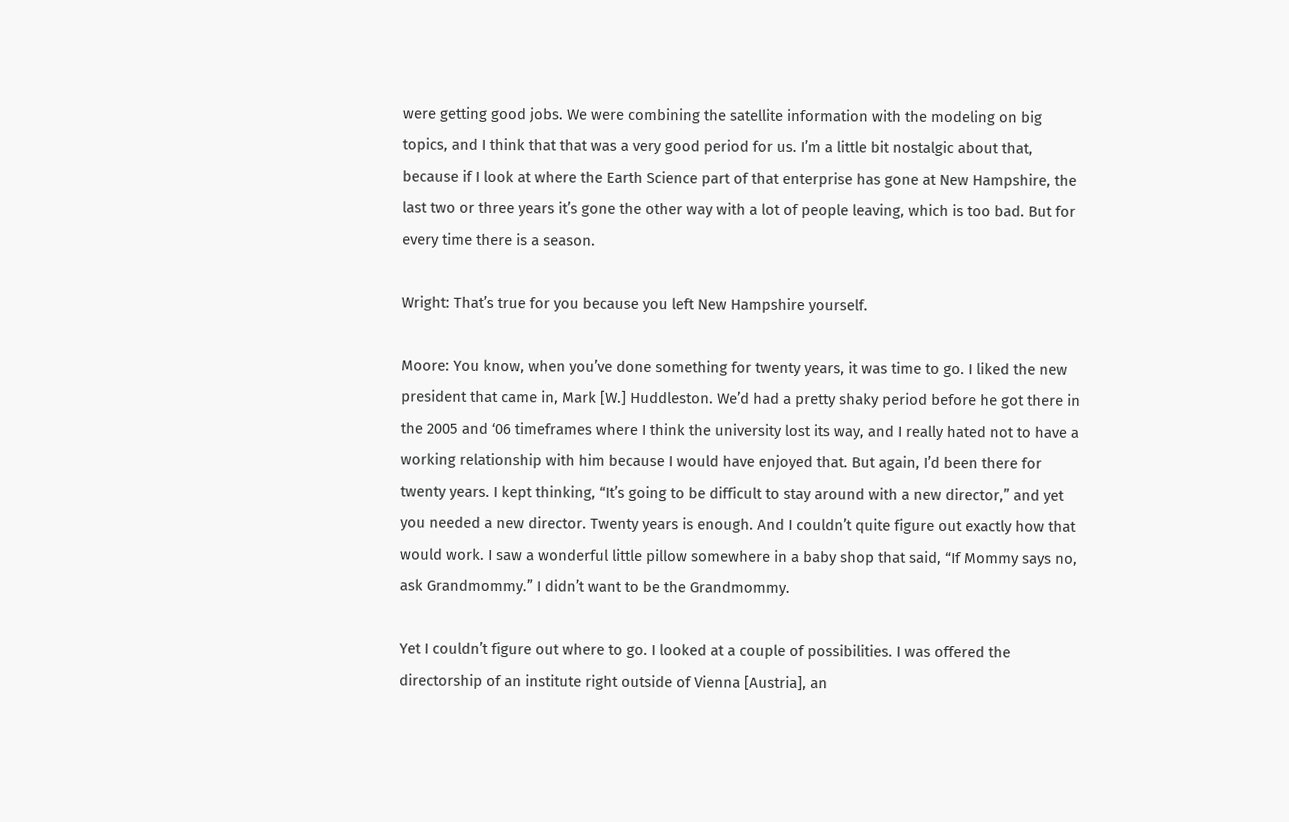were getting good jobs. We were combining the satellite information with the modeling on big topics, and I think that that was a very good period for us. I’m a little bit nostalgic about that, because if I look at where the Earth Science part of that enterprise has gone at New Hampshire, the last two or three years it’s gone the other way with a lot of people leaving, which is too bad. But for every time there is a season.

Wright: That’s true for you because you left New Hampshire yourself.

Moore: You know, when you’ve done something for twenty years, it was time to go. I liked the new president that came in, Mark [W.] Huddleston. We’d had a pretty shaky period before he got there in the 2005 and ‘06 timeframes where I think the university lost its way, and I really hated not to have a working relationship with him because I would have enjoyed that. But again, I’d been there for twenty years. I kept thinking, “It’s going to be difficult to stay around with a new director,” and yet you needed a new director. Twenty years is enough. And I couldn’t quite figure out exactly how that would work. I saw a wonderful little pillow somewhere in a baby shop that said, “If Mommy says no, ask Grandmommy.” I didn’t want to be the Grandmommy.

Yet I couldn’t figure out where to go. I looked at a couple of possibilities. I was offered the directorship of an institute right outside of Vienna [Austria], an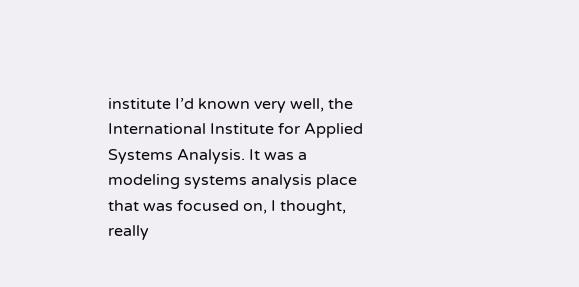institute I’d known very well, the International Institute for Applied Systems Analysis. It was a modeling systems analysis place that was focused on, I thought, really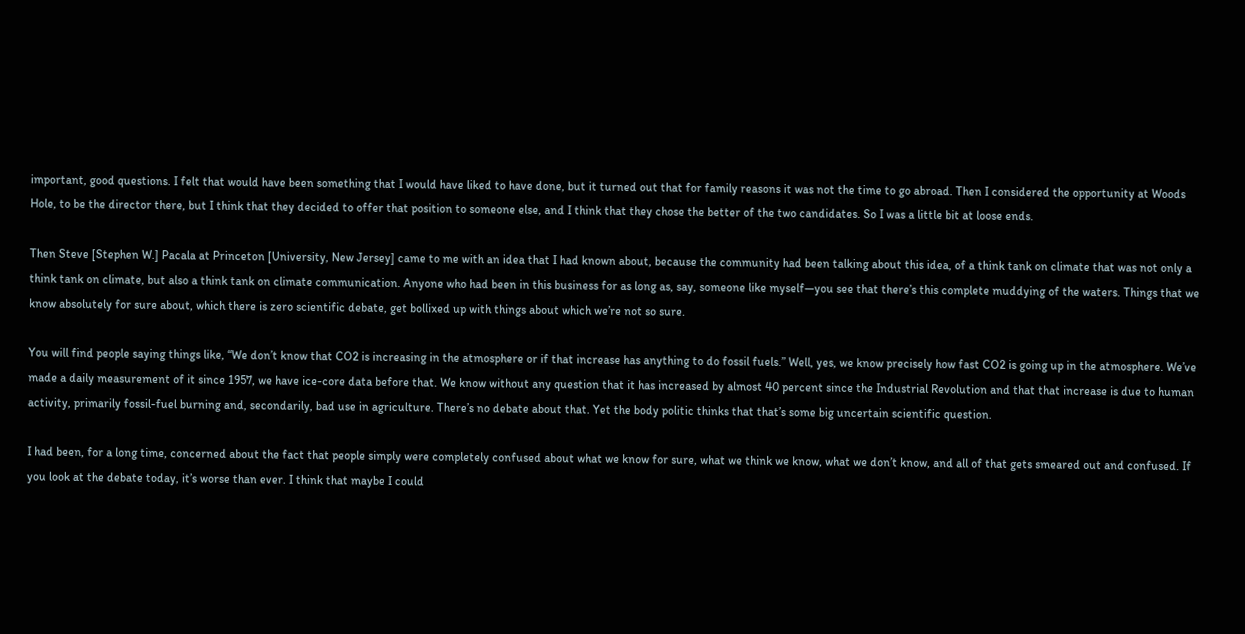important, good questions. I felt that would have been something that I would have liked to have done, but it turned out that for family reasons it was not the time to go abroad. Then I considered the opportunity at Woods Hole, to be the director there, but I think that they decided to offer that position to someone else, and I think that they chose the better of the two candidates. So I was a little bit at loose ends.

Then Steve [Stephen W.] Pacala at Princeton [University, New Jersey] came to me with an idea that I had known about, because the community had been talking about this idea, of a think tank on climate that was not only a think tank on climate, but also a think tank on climate communication. Anyone who had been in this business for as long as, say, someone like myself—you see that there’s this complete muddying of the waters. Things that we know absolutely for sure about, which there is zero scientific debate, get bollixed up with things about which we’re not so sure.

You will find people saying things like, “We don’t know that CO2 is increasing in the atmosphere or if that increase has anything to do fossil fuels.” Well, yes, we know precisely how fast CO2 is going up in the atmosphere. We’ve made a daily measurement of it since 1957, we have ice-core data before that. We know without any question that it has increased by almost 40 percent since the Industrial Revolution and that that increase is due to human activity, primarily fossil-fuel burning and, secondarily, bad use in agriculture. There’s no debate about that. Yet the body politic thinks that that’s some big uncertain scientific question.

I had been, for a long time, concerned about the fact that people simply were completely confused about what we know for sure, what we think we know, what we don’t know, and all of that gets smeared out and confused. If you look at the debate today, it’s worse than ever. I think that maybe I could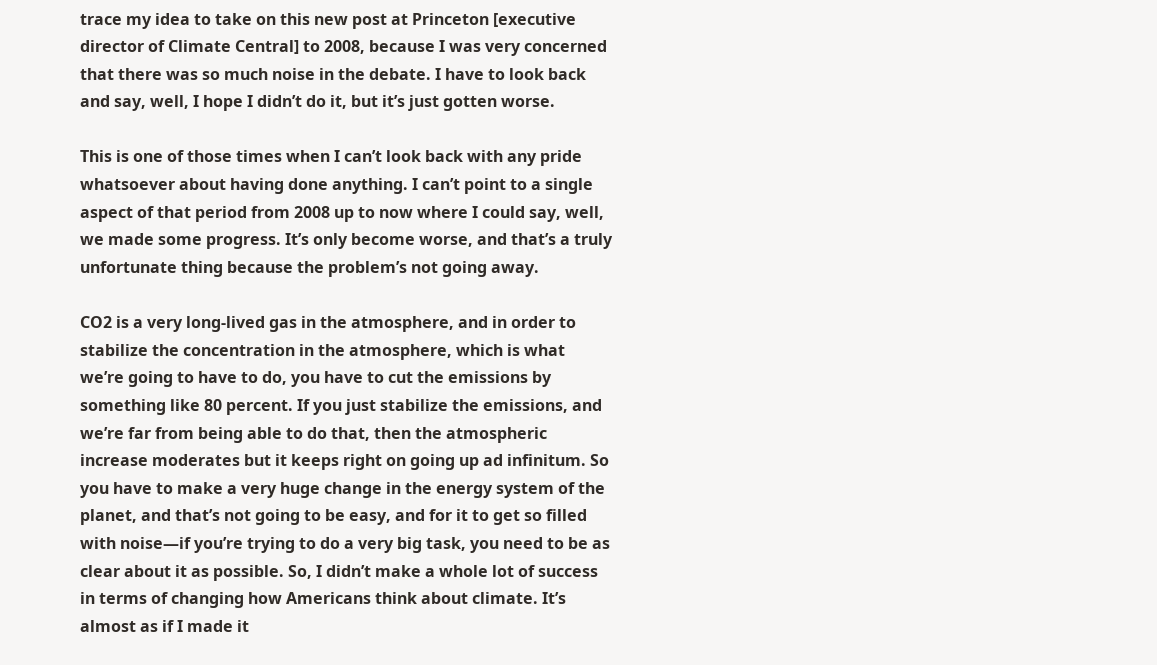trace my idea to take on this new post at Princeton [executive director of Climate Central] to 2008, because I was very concerned that there was so much noise in the debate. I have to look back and say, well, I hope I didn’t do it, but it’s just gotten worse.

This is one of those times when I can’t look back with any pride whatsoever about having done anything. I can’t point to a single aspect of that period from 2008 up to now where I could say, well, we made some progress. It’s only become worse, and that’s a truly unfortunate thing because the problem’s not going away.

CO2 is a very long-lived gas in the atmosphere, and in order to stabilize the concentration in the atmosphere, which is what we’re going to have to do, you have to cut the emissions by something like 80 percent. If you just stabilize the emissions, and we’re far from being able to do that, then the atmospheric increase moderates but it keeps right on going up ad infinitum. So you have to make a very huge change in the energy system of the planet, and that’s not going to be easy, and for it to get so filled with noise—if you’re trying to do a very big task, you need to be as clear about it as possible. So, I didn’t make a whole lot of success in terms of changing how Americans think about climate. It’s almost as if I made it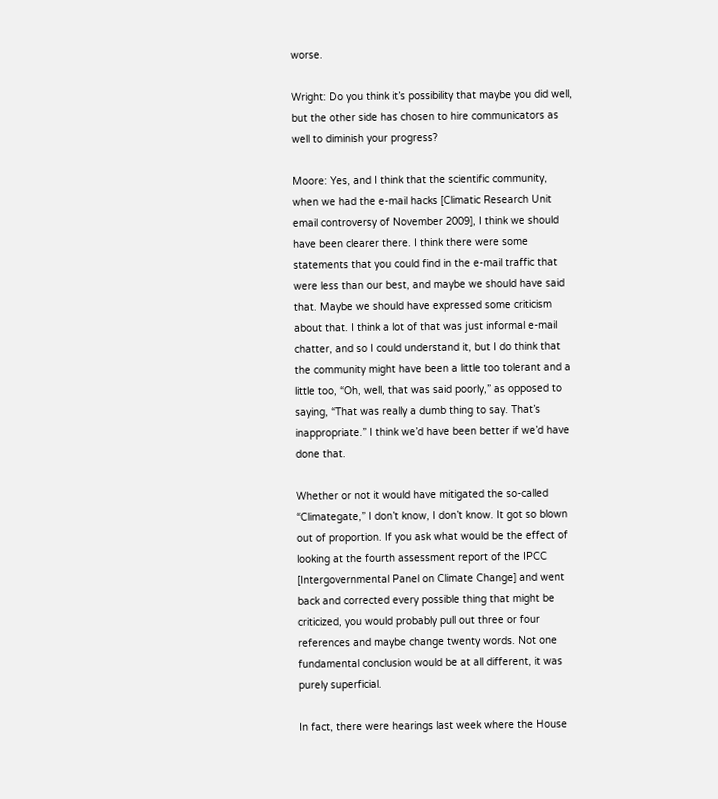worse.

Wright: Do you think it’s possibility that maybe you did well, but the other side has chosen to hire communicators as well to diminish your progress?

Moore: Yes, and I think that the scientific community, when we had the e-mail hacks [Climatic Research Unit email controversy of November 2009], I think we should have been clearer there. I think there were some statements that you could find in the e-mail traffic that were less than our best, and maybe we should have said that. Maybe we should have expressed some criticism about that. I think a lot of that was just informal e-mail chatter, and so I could understand it, but I do think that the community might have been a little too tolerant and a little too, “Oh, well, that was said poorly,” as opposed to saying, “That was really a dumb thing to say. That’s inappropriate.” I think we’d have been better if we’d have done that.

Whether or not it would have mitigated the so-called “Climategate,” I don’t know, I don’t know. It got so blown out of proportion. If you ask what would be the effect of looking at the fourth assessment report of the IPCC [Intergovernmental Panel on Climate Change] and went back and corrected every possible thing that might be criticized, you would probably pull out three or four references and maybe change twenty words. Not one fundamental conclusion would be at all different, it was purely superficial.

In fact, there were hearings last week where the House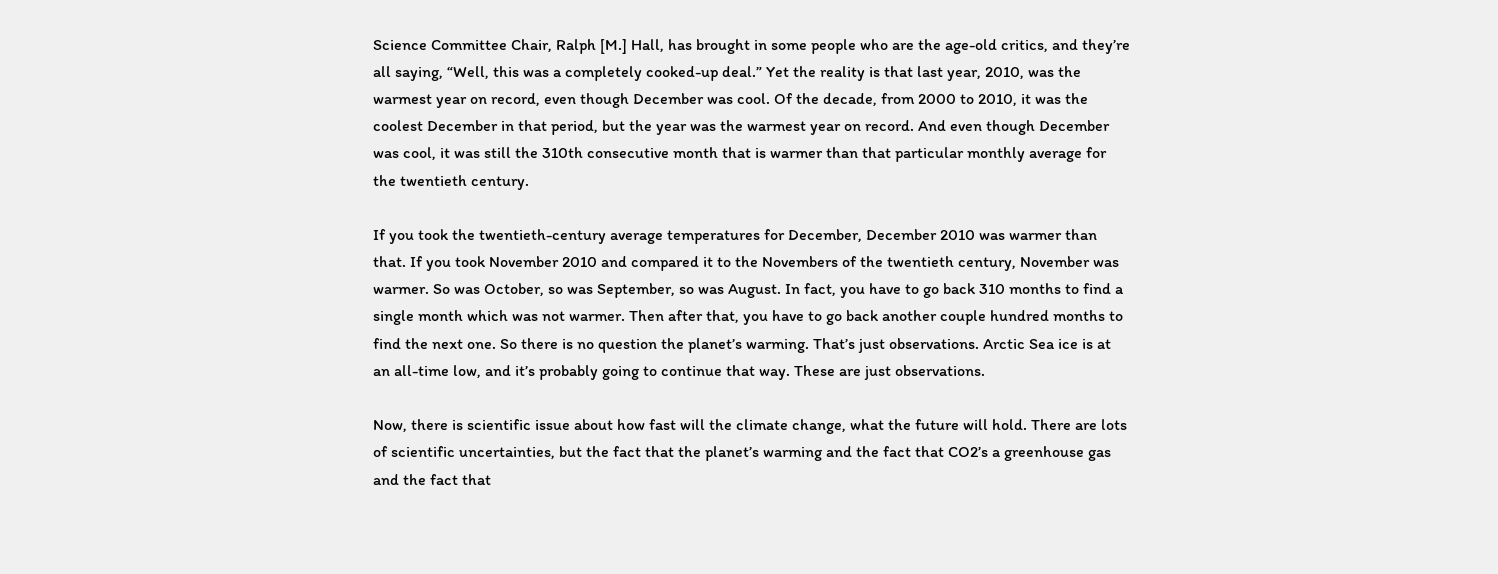Science Committee Chair, Ralph [M.] Hall, has brought in some people who are the age-old critics, and they’re all saying, “Well, this was a completely cooked-up deal.” Yet the reality is that last year, 2010, was the warmest year on record, even though December was cool. Of the decade, from 2000 to 2010, it was the coolest December in that period, but the year was the warmest year on record. And even though December was cool, it was still the 310th consecutive month that is warmer than that particular monthly average for the twentieth century.

If you took the twentieth-century average temperatures for December, December 2010 was warmer than that. If you took November 2010 and compared it to the Novembers of the twentieth century, November was warmer. So was October, so was September, so was August. In fact, you have to go back 310 months to find a single month which was not warmer. Then after that, you have to go back another couple hundred months to find the next one. So there is no question the planet’s warming. That’s just observations. Arctic Sea ice is at an all-time low, and it’s probably going to continue that way. These are just observations.

Now, there is scientific issue about how fast will the climate change, what the future will hold. There are lots of scientific uncertainties, but the fact that the planet’s warming and the fact that CO2’s a greenhouse gas and the fact that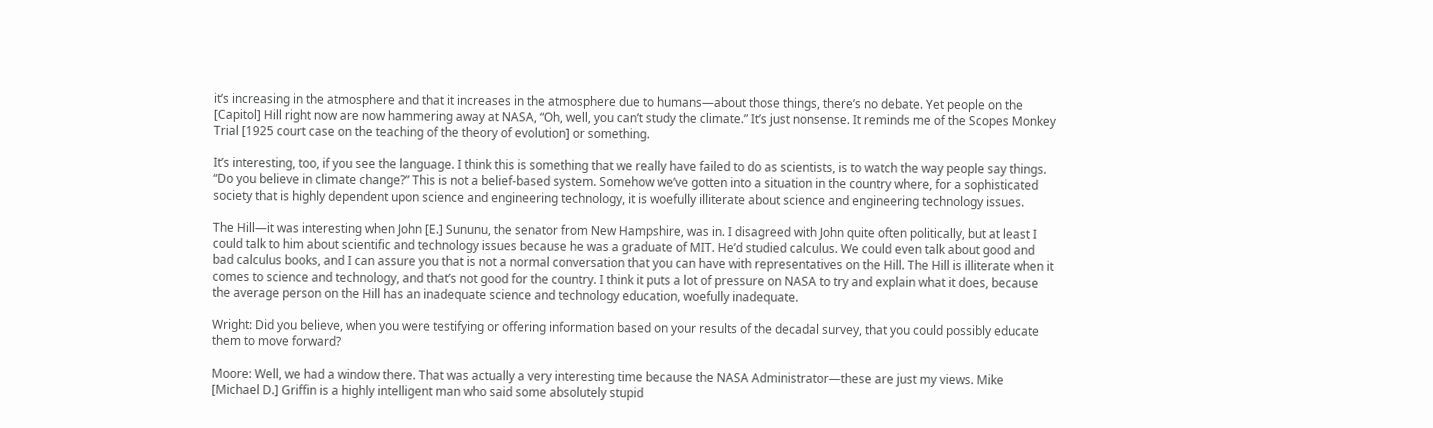it’s increasing in the atmosphere and that it increases in the atmosphere due to humans—about those things, there’s no debate. Yet people on the [Capitol] Hill right now are now hammering away at NASA, “Oh, well, you can’t study the climate.” It’s just nonsense. It reminds me of the Scopes Monkey Trial [1925 court case on the teaching of the theory of evolution] or something.

It’s interesting, too, if you see the language. I think this is something that we really have failed to do as scientists, is to watch the way people say things. “Do you believe in climate change?” This is not a belief-based system. Somehow we’ve gotten into a situation in the country where, for a sophisticated society that is highly dependent upon science and engineering technology, it is woefully illiterate about science and engineering technology issues.

The Hill—it was interesting when John [E.] Sununu, the senator from New Hampshire, was in. I disagreed with John quite often politically, but at least I could talk to him about scientific and technology issues because he was a graduate of MIT. He’d studied calculus. We could even talk about good and bad calculus books, and I can assure you that is not a normal conversation that you can have with representatives on the Hill. The Hill is illiterate when it comes to science and technology, and that’s not good for the country. I think it puts a lot of pressure on NASA to try and explain what it does, because the average person on the Hill has an inadequate science and technology education, woefully inadequate.

Wright: Did you believe, when you were testifying or offering information based on your results of the decadal survey, that you could possibly educate them to move forward?

Moore: Well, we had a window there. That was actually a very interesting time because the NASA Administrator—these are just my views. Mike [Michael D.] Griffin is a highly intelligent man who said some absolutely stupid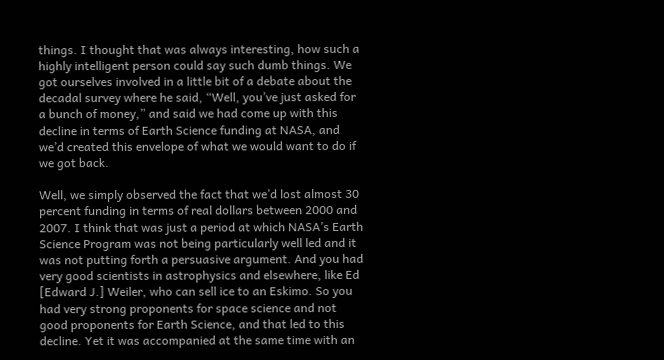things. I thought that was always interesting, how such a highly intelligent person could say such dumb things. We got ourselves involved in a little bit of a debate about the decadal survey where he said, “Well, you’ve just asked for a bunch of money,” and said we had come up with this decline in terms of Earth Science funding at NASA, and we’d created this envelope of what we would want to do if we got back.

Well, we simply observed the fact that we’d lost almost 30 percent funding in terms of real dollars between 2000 and 2007. I think that was just a period at which NASA’s Earth Science Program was not being particularly well led and it was not putting forth a persuasive argument. And you had very good scientists in astrophysics and elsewhere, like Ed [Edward J.] Weiler, who can sell ice to an Eskimo. So you had very strong proponents for space science and not good proponents for Earth Science, and that led to this decline. Yet it was accompanied at the same time with an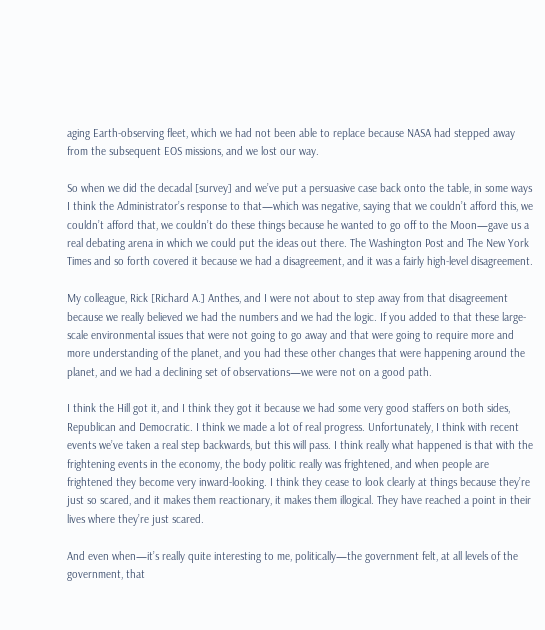aging Earth-observing fleet, which we had not been able to replace because NASA had stepped away from the subsequent EOS missions, and we lost our way.

So when we did the decadal [survey] and we’ve put a persuasive case back onto the table, in some ways I think the Administrator’s response to that—which was negative, saying that we couldn’t afford this, we couldn’t afford that, we couldn’t do these things because he wanted to go off to the Moon—gave us a real debating arena in which we could put the ideas out there. The Washington Post and The New York Times and so forth covered it because we had a disagreement, and it was a fairly high-level disagreement.

My colleague, Rick [Richard A.] Anthes, and I were not about to step away from that disagreement because we really believed we had the numbers and we had the logic. If you added to that these large-scale environmental issues that were not going to go away and that were going to require more and more understanding of the planet, and you had these other changes that were happening around the planet, and we had a declining set of observations—we were not on a good path.

I think the Hill got it, and I think they got it because we had some very good staffers on both sides, Republican and Democratic. I think we made a lot of real progress. Unfortunately, I think with recent events we’ve taken a real step backwards, but this will pass. I think really what happened is that with the frightening events in the economy, the body politic really was frightened, and when people are frightened they become very inward-looking. I think they cease to look clearly at things because they’re just so scared, and it makes them reactionary, it makes them illogical. They have reached a point in their lives where they’re just scared.

And even when—it’s really quite interesting to me, politically—the government felt, at all levels of the government, that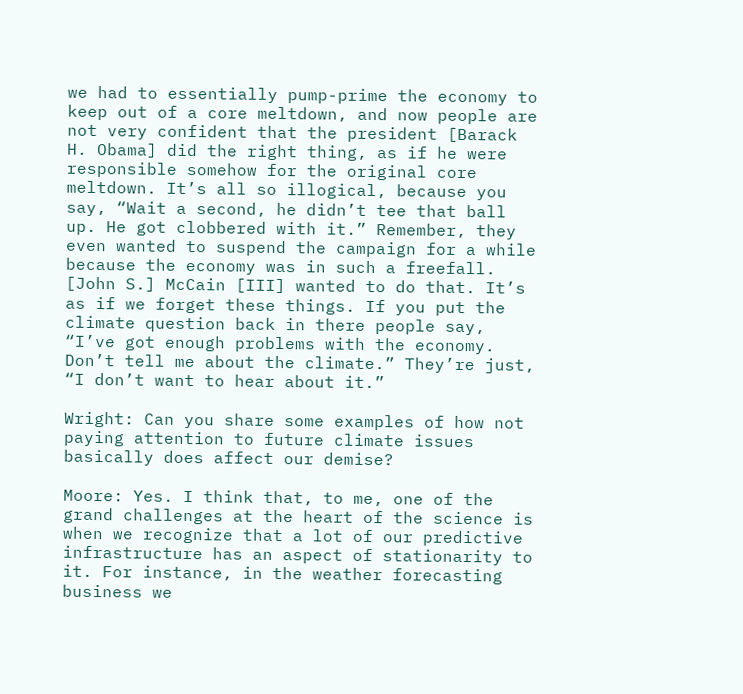we had to essentially pump-prime the economy to keep out of a core meltdown, and now people are not very confident that the president [Barack H. Obama] did the right thing, as if he were responsible somehow for the original core meltdown. It’s all so illogical, because you say, “Wait a second, he didn’t tee that ball up. He got clobbered with it.” Remember, they even wanted to suspend the campaign for a while because the economy was in such a freefall. [John S.] McCain [III] wanted to do that. It’s as if we forget these things. If you put the climate question back in there people say, “I’ve got enough problems with the economy. Don’t tell me about the climate.” They’re just, “I don’t want to hear about it.”

Wright: Can you share some examples of how not paying attention to future climate issues basically does affect our demise?

Moore: Yes. I think that, to me, one of the grand challenges at the heart of the science is when we recognize that a lot of our predictive infrastructure has an aspect of stationarity to it. For instance, in the weather forecasting business we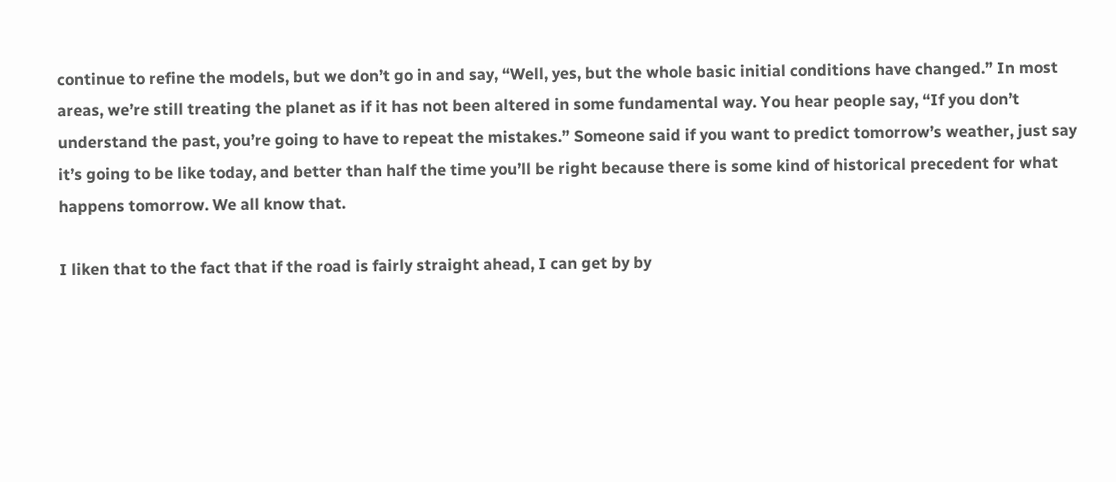continue to refine the models, but we don’t go in and say, “Well, yes, but the whole basic initial conditions have changed.” In most areas, we’re still treating the planet as if it has not been altered in some fundamental way. You hear people say, “If you don’t understand the past, you’re going to have to repeat the mistakes.” Someone said if you want to predict tomorrow’s weather, just say it’s going to be like today, and better than half the time you’ll be right because there is some kind of historical precedent for what happens tomorrow. We all know that.

I liken that to the fact that if the road is fairly straight ahead, I can get by by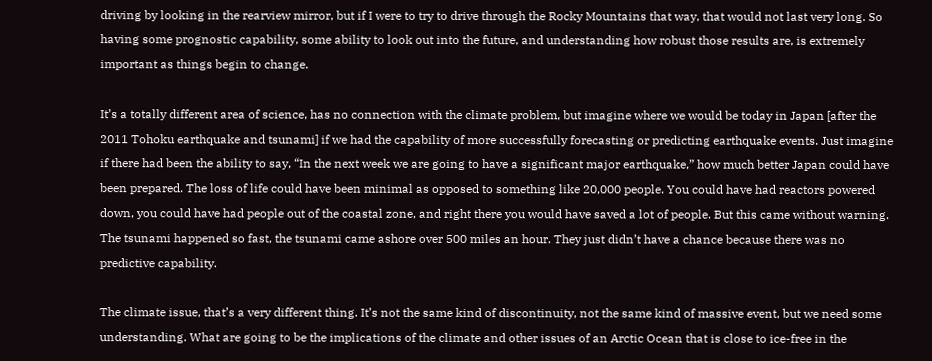driving by looking in the rearview mirror, but if I were to try to drive through the Rocky Mountains that way, that would not last very long. So having some prognostic capability, some ability to look out into the future, and understanding how robust those results are, is extremely important as things begin to change.

It’s a totally different area of science, has no connection with the climate problem, but imagine where we would be today in Japan [after the 2011 Tohoku earthquake and tsunami] if we had the capability of more successfully forecasting or predicting earthquake events. Just imagine if there had been the ability to say, “In the next week we are going to have a significant major earthquake,” how much better Japan could have been prepared. The loss of life could have been minimal as opposed to something like 20,000 people. You could have had reactors powered down, you could have had people out of the coastal zone, and right there you would have saved a lot of people. But this came without warning. The tsunami happened so fast, the tsunami came ashore over 500 miles an hour. They just didn’t have a chance because there was no predictive capability.

The climate issue, that’s a very different thing. It’s not the same kind of discontinuity, not the same kind of massive event, but we need some understanding. What are going to be the implications of the climate and other issues of an Arctic Ocean that is close to ice-free in the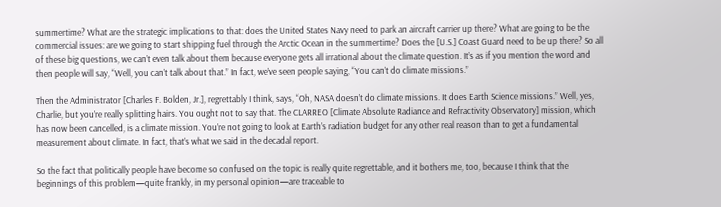summertime? What are the strategic implications to that: does the United States Navy need to park an aircraft carrier up there? What are going to be the commercial issues: are we going to start shipping fuel through the Arctic Ocean in the summertime? Does the [U.S.] Coast Guard need to be up there? So all of these big questions, we can’t even talk about them because everyone gets all irrational about the climate question. It’s as if you mention the word and then people will say, “Well, you can’t talk about that.” In fact, we’ve seen people saying, “You can’t do climate missions.”

Then the Administrator [Charles F. Bolden, Jr.], regrettably I think, says, “Oh, NASA doesn’t do climate missions. It does Earth Science missions.” Well, yes, Charlie, but you’re really splitting hairs. You ought not to say that. The CLARREO [Climate Absolute Radiance and Refractivity Observatory] mission, which has now been cancelled, is a climate mission. You’re not going to look at Earth’s radiation budget for any other real reason than to get a fundamental measurement about climate. In fact, that’s what we said in the decadal report.

So the fact that politically people have become so confused on the topic is really quite regrettable, and it bothers me, too, because I think that the beginnings of this problem—quite frankly, in my personal opinion—are traceable to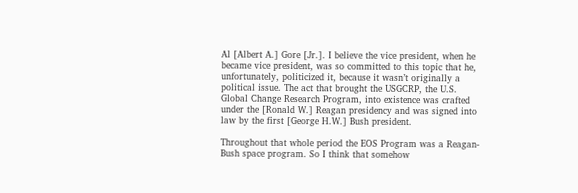Al [Albert A.] Gore [Jr.]. I believe the vice president, when he became vice president, was so committed to this topic that he, unfortunately, politicized it, because it wasn’t originally a political issue. The act that brought the USGCRP, the U.S. Global Change Research Program, into existence was crafted under the [Ronald W.] Reagan presidency and was signed into law by the first [George H.W.] Bush president.

Throughout that whole period the EOS Program was a Reagan-Bush space program. So I think that somehow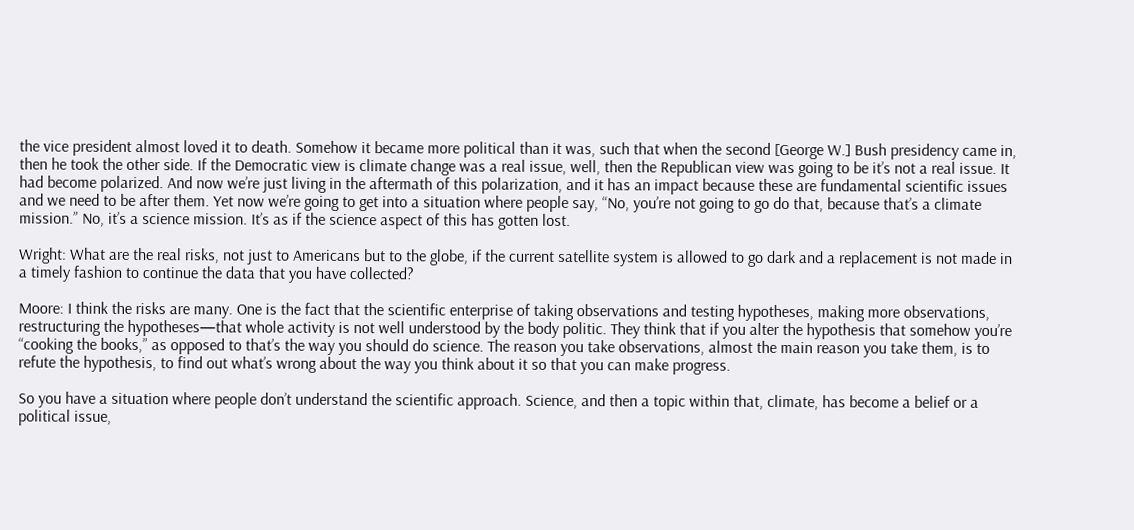the vice president almost loved it to death. Somehow it became more political than it was, such that when the second [George W.] Bush presidency came in, then he took the other side. If the Democratic view is climate change was a real issue, well, then the Republican view was going to be it’s not a real issue. It had become polarized. And now we’re just living in the aftermath of this polarization, and it has an impact because these are fundamental scientific issues and we need to be after them. Yet now we’re going to get into a situation where people say, “No, you’re not going to go do that, because that’s a climate mission.” No, it’s a science mission. It’s as if the science aspect of this has gotten lost.

Wright: What are the real risks, not just to Americans but to the globe, if the current satellite system is allowed to go dark and a replacement is not made in a timely fashion to continue the data that you have collected?

Moore: I think the risks are many. One is the fact that the scientific enterprise of taking observations and testing hypotheses, making more observations, restructuring the hypotheses—that whole activity is not well understood by the body politic. They think that if you alter the hypothesis that somehow you’re “cooking the books,” as opposed to that’s the way you should do science. The reason you take observations, almost the main reason you take them, is to refute the hypothesis, to find out what’s wrong about the way you think about it so that you can make progress.

So you have a situation where people don’t understand the scientific approach. Science, and then a topic within that, climate, has become a belief or a political issue,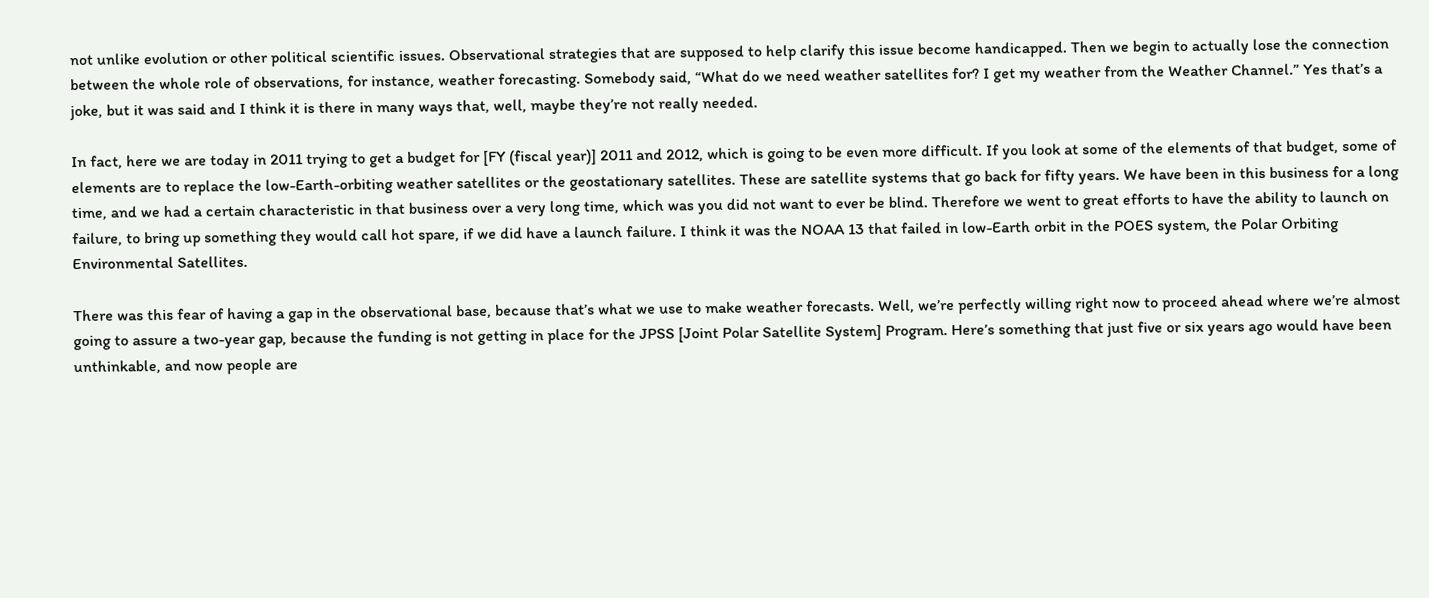not unlike evolution or other political scientific issues. Observational strategies that are supposed to help clarify this issue become handicapped. Then we begin to actually lose the connection between the whole role of observations, for instance, weather forecasting. Somebody said, “What do we need weather satellites for? I get my weather from the Weather Channel.” Yes that’s a joke, but it was said and I think it is there in many ways that, well, maybe they’re not really needed.

In fact, here we are today in 2011 trying to get a budget for [FY (fiscal year)] 2011 and 2012, which is going to be even more difficult. If you look at some of the elements of that budget, some of elements are to replace the low-Earth-orbiting weather satellites or the geostationary satellites. These are satellite systems that go back for fifty years. We have been in this business for a long time, and we had a certain characteristic in that business over a very long time, which was you did not want to ever be blind. Therefore we went to great efforts to have the ability to launch on failure, to bring up something they would call hot spare, if we did have a launch failure. I think it was the NOAA 13 that failed in low-Earth orbit in the POES system, the Polar Orbiting Environmental Satellites.

There was this fear of having a gap in the observational base, because that’s what we use to make weather forecasts. Well, we’re perfectly willing right now to proceed ahead where we’re almost going to assure a two-year gap, because the funding is not getting in place for the JPSS [Joint Polar Satellite System] Program. Here’s something that just five or six years ago would have been unthinkable, and now people are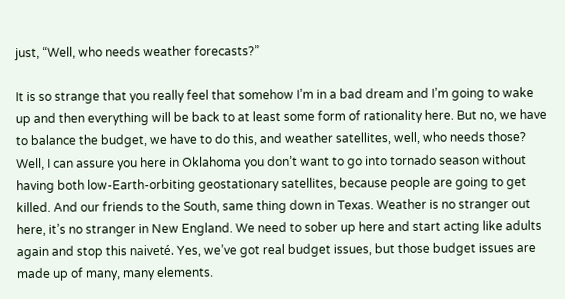just, “Well, who needs weather forecasts?”

It is so strange that you really feel that somehow I’m in a bad dream and I’m going to wake up and then everything will be back to at least some form of rationality here. But no, we have to balance the budget, we have to do this, and weather satellites, well, who needs those? Well, I can assure you here in Oklahoma you don’t want to go into tornado season without having both low-Earth-orbiting geostationary satellites, because people are going to get killed. And our friends to the South, same thing down in Texas. Weather is no stranger out here, it’s no stranger in New England. We need to sober up here and start acting like adults again and stop this naiveté. Yes, we’ve got real budget issues, but those budget issues are made up of many, many elements.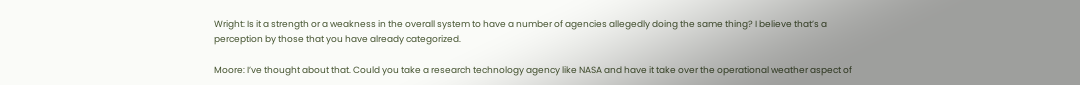Wright: Is it a strength or a weakness in the overall system to have a number of agencies allegedly doing the same thing? I believe that’s a perception by those that you have already categorized.

Moore: I’ve thought about that. Could you take a research technology agency like NASA and have it take over the operational weather aspect of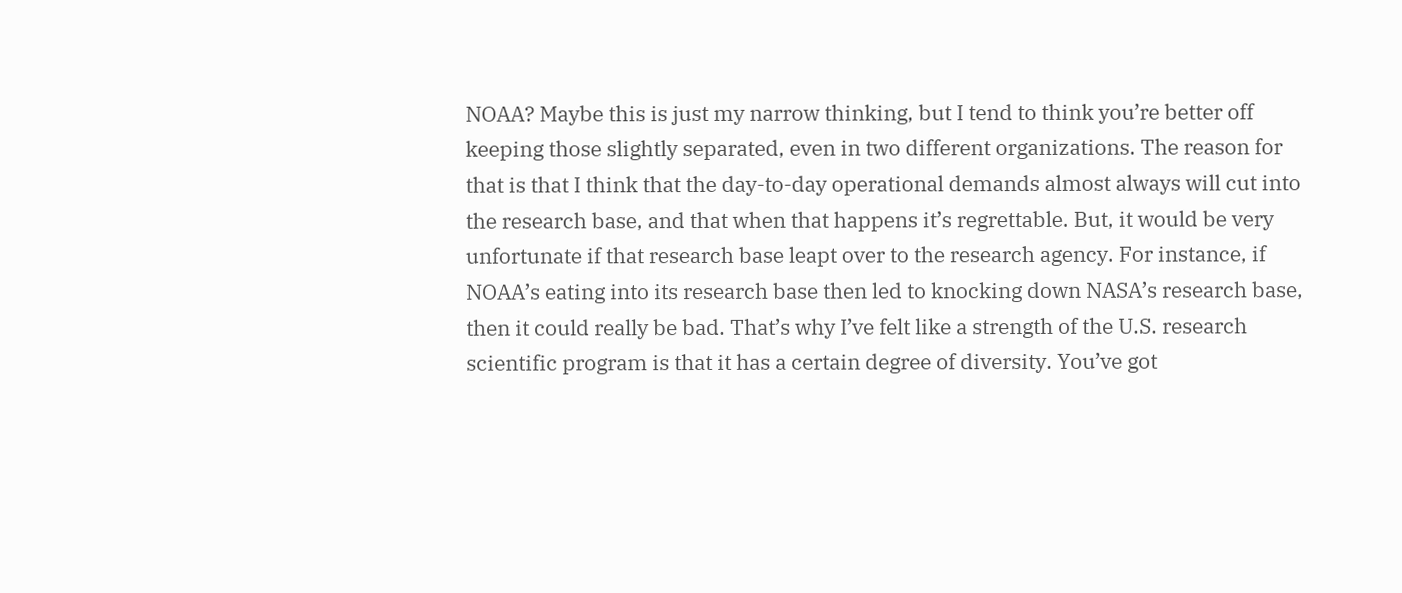NOAA? Maybe this is just my narrow thinking, but I tend to think you’re better off keeping those slightly separated, even in two different organizations. The reason for that is that I think that the day-to-day operational demands almost always will cut into the research base, and that when that happens it’s regrettable. But, it would be very unfortunate if that research base leapt over to the research agency. For instance, if NOAA’s eating into its research base then led to knocking down NASA’s research base, then it could really be bad. That’s why I’ve felt like a strength of the U.S. research scientific program is that it has a certain degree of diversity. You’ve got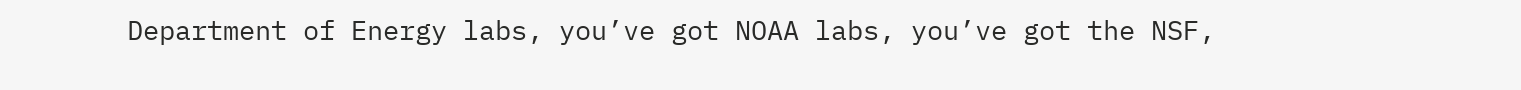Department of Energy labs, you’ve got NOAA labs, you’ve got the NSF,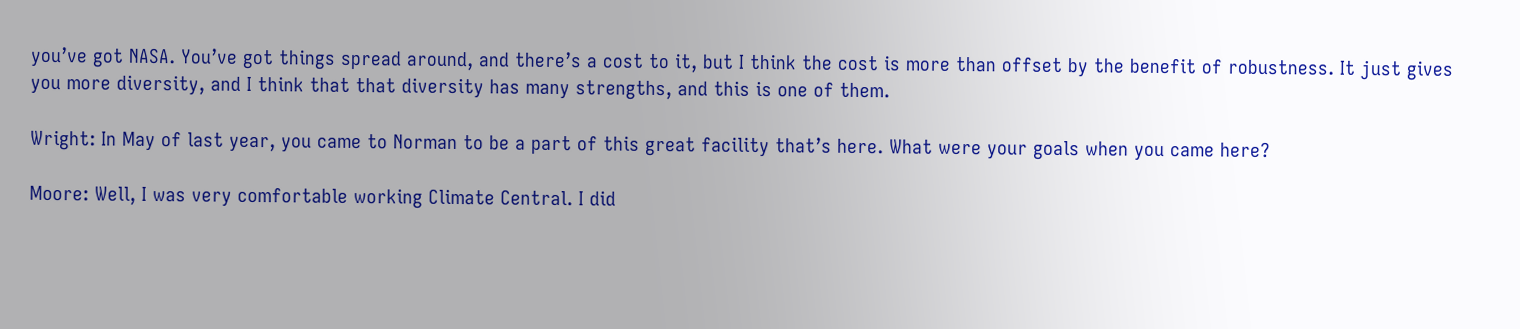you’ve got NASA. You’ve got things spread around, and there’s a cost to it, but I think the cost is more than offset by the benefit of robustness. It just gives you more diversity, and I think that that diversity has many strengths, and this is one of them.

Wright: In May of last year, you came to Norman to be a part of this great facility that’s here. What were your goals when you came here?

Moore: Well, I was very comfortable working Climate Central. I did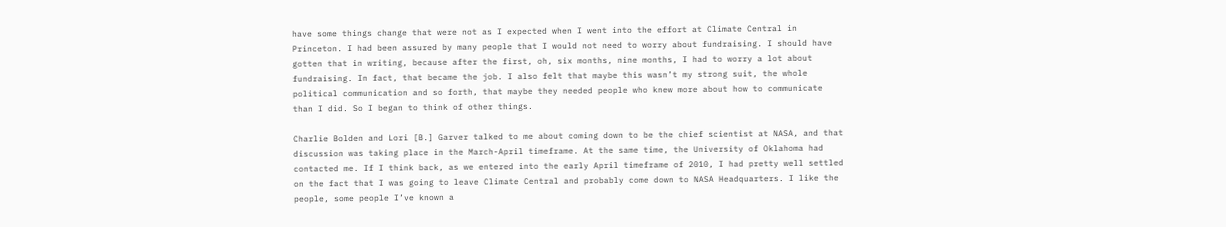have some things change that were not as I expected when I went into the effort at Climate Central in Princeton. I had been assured by many people that I would not need to worry about fundraising. I should have gotten that in writing, because after the first, oh, six months, nine months, I had to worry a lot about fundraising. In fact, that became the job. I also felt that maybe this wasn’t my strong suit, the whole political communication and so forth, that maybe they needed people who knew more about how to communicate than I did. So I began to think of other things.

Charlie Bolden and Lori [B.] Garver talked to me about coming down to be the chief scientist at NASA, and that discussion was taking place in the March-April timeframe. At the same time, the University of Oklahoma had contacted me. If I think back, as we entered into the early April timeframe of 2010, I had pretty well settled on the fact that I was going to leave Climate Central and probably come down to NASA Headquarters. I like the people, some people I’ve known a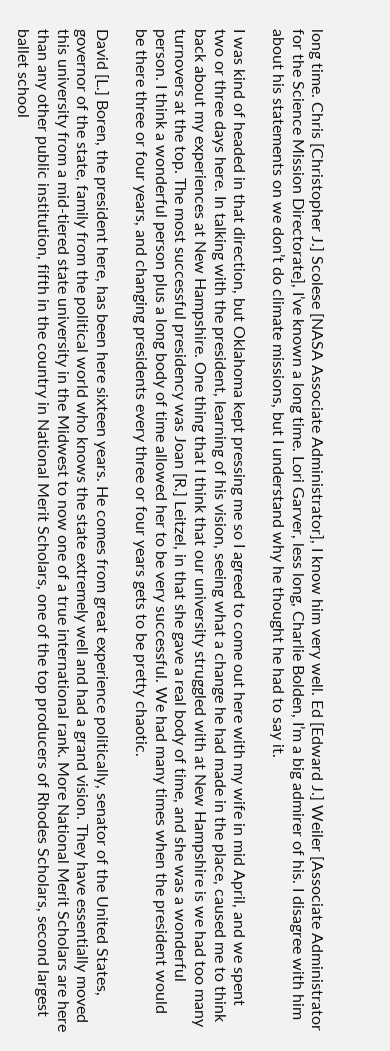long time. Chris [Christopher J.] Scolese [NASA Associate Administrator], I know him very well. Ed [Edward J.] Weiler [Associate Administrator for the Science Mission Directorate], I’ve known a long time. Lori Garver, less long, Charlie Bolden, I’m a big admirer of his. I disagree with him about his statements on we don’t do climate missions, but I understand why he thought he had to say it.

I was kind of headed in that direction, but Oklahoma kept pressing me so I agreed to come out here with my wife in mid April, and we spent two or three days here. In talking with the president, learning of his vision, seeing what a change he had made in the place, caused me to think back about my experiences at New Hampshire. One thing that I think that our university struggled with at New Hampshire is we had too many turnovers at the top. The most successful presidency was Joan [R.] Leitzel, in that she gave a real body of time, and she was a wonderful person. I think a wonderful person plus a long body of time allowed her to be very successful. We had many times when the president would be there three or four years, and changing presidents every three or four years gets to be pretty chaotic.

David [L.] Boren, the president here, has been here sixteen years. He comes from great experience politically, senator of the United States, governor of the state, family from the political world who knows the state extremely well and had a grand vision. They have essentially moved this university from a mid-tiered state university in the Midwest to now one of a true international rank. More National Merit Scholars are here than any other public institution, fifth in the country in National Merit Scholars, one of the top producers of Rhodes Scholars, second largest ballet school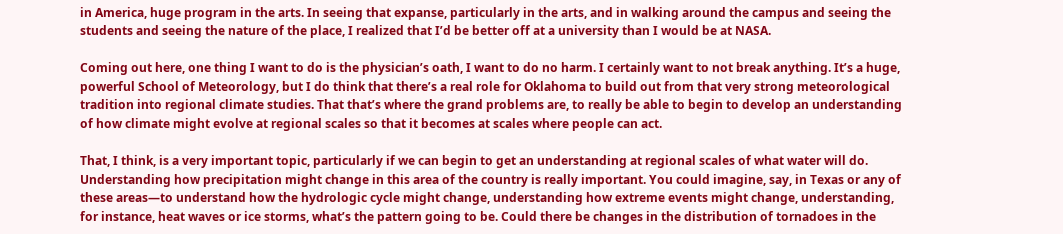in America, huge program in the arts. In seeing that expanse, particularly in the arts, and in walking around the campus and seeing the students and seeing the nature of the place, I realized that I’d be better off at a university than I would be at NASA.

Coming out here, one thing I want to do is the physician’s oath, I want to do no harm. I certainly want to not break anything. It’s a huge, powerful School of Meteorology, but I do think that there’s a real role for Oklahoma to build out from that very strong meteorological tradition into regional climate studies. That that’s where the grand problems are, to really be able to begin to develop an understanding of how climate might evolve at regional scales so that it becomes at scales where people can act.

That, I think, is a very important topic, particularly if we can begin to get an understanding at regional scales of what water will do. Understanding how precipitation might change in this area of the country is really important. You could imagine, say, in Texas or any of these areas—to understand how the hydrologic cycle might change, understanding how extreme events might change, understanding, for instance, heat waves or ice storms, what’s the pattern going to be. Could there be changes in the distribution of tornadoes in the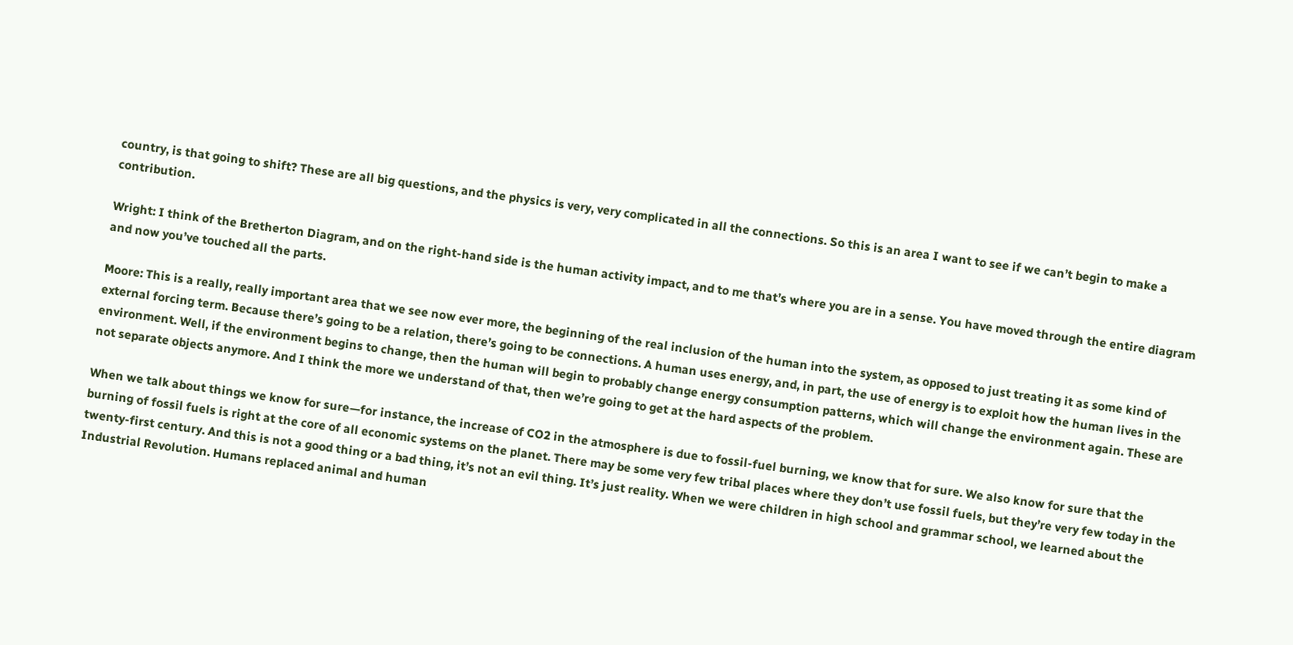country, is that going to shift? These are all big questions, and the physics is very, very complicated in all the connections. So this is an area I want to see if we can’t begin to make a contribution.

Wright: I think of the Bretherton Diagram, and on the right-hand side is the human activity impact, and to me that’s where you are in a sense. You have moved through the entire diagram and now you’ve touched all the parts.

Moore: This is a really, really important area that we see now ever more, the beginning of the real inclusion of the human into the system, as opposed to just treating it as some kind of external forcing term. Because there’s going to be a relation, there’s going to be connections. A human uses energy, and, in part, the use of energy is to exploit how the human lives in the environment. Well, if the environment begins to change, then the human will begin to probably change energy consumption patterns, which will change the environment again. These are not separate objects anymore. And I think the more we understand of that, then we’re going to get at the hard aspects of the problem.

When we talk about things we know for sure—for instance, the increase of CO2 in the atmosphere is due to fossil-fuel burning, we know that for sure. We also know for sure that the burning of fossil fuels is right at the core of all economic systems on the planet. There may be some very few tribal places where they don’t use fossil fuels, but they’re very few today in the twenty-first century. And this is not a good thing or a bad thing, it’s not an evil thing. It’s just reality. When we were children in high school and grammar school, we learned about the Industrial Revolution. Humans replaced animal and human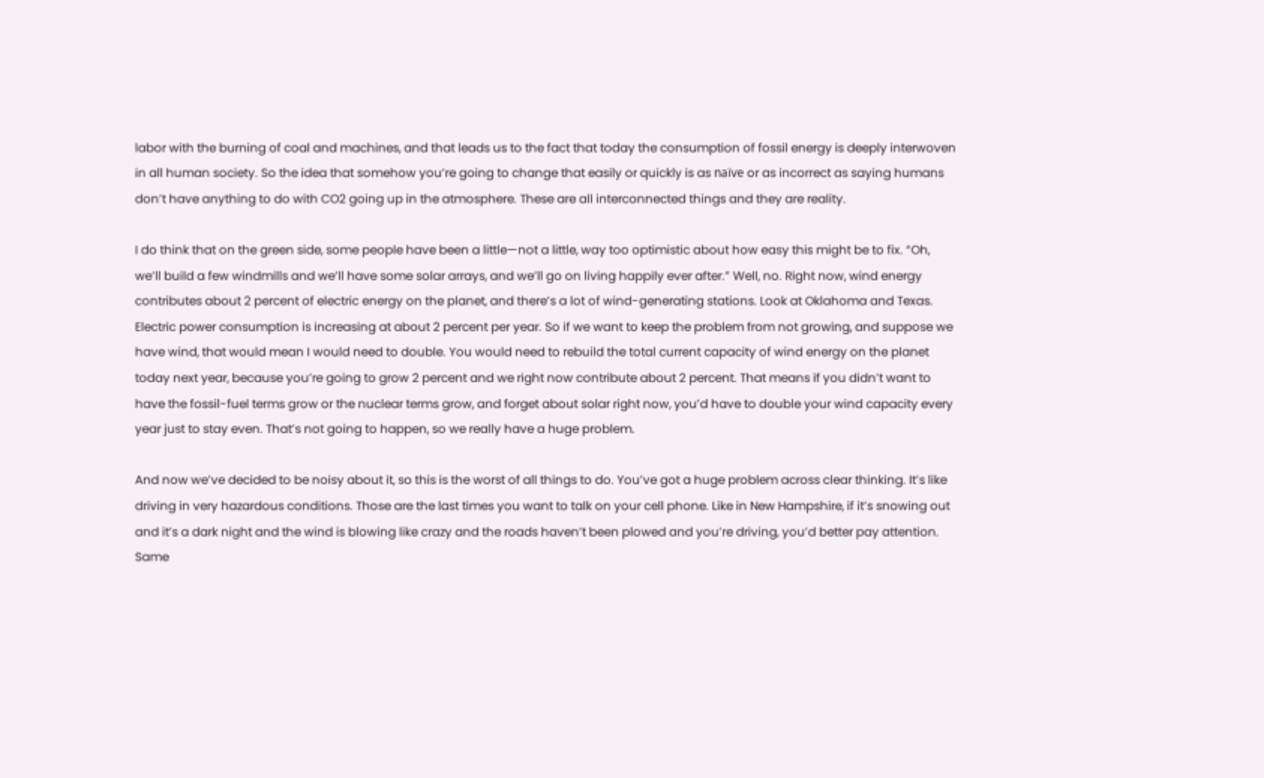labor with the burning of coal and machines, and that leads us to the fact that today the consumption of fossil energy is deeply interwoven in all human society. So the idea that somehow you’re going to change that easily or quickly is as naïve or as incorrect as saying humans don’t have anything to do with CO2 going up in the atmosphere. These are all interconnected things and they are reality.

I do think that on the green side, some people have been a little—not a little, way too optimistic about how easy this might be to fix. “Oh, we’ll build a few windmills and we’ll have some solar arrays, and we’ll go on living happily ever after.” Well, no. Right now, wind energy contributes about 2 percent of electric energy on the planet, and there’s a lot of wind-generating stations. Look at Oklahoma and Texas. Electric power consumption is increasing at about 2 percent per year. So if we want to keep the problem from not growing, and suppose we have wind, that would mean I would need to double. You would need to rebuild the total current capacity of wind energy on the planet today next year, because you’re going to grow 2 percent and we right now contribute about 2 percent. That means if you didn’t want to have the fossil-fuel terms grow or the nuclear terms grow, and forget about solar right now, you’d have to double your wind capacity every year just to stay even. That’s not going to happen, so we really have a huge problem.

And now we’ve decided to be noisy about it, so this is the worst of all things to do. You’ve got a huge problem across clear thinking. It’s like driving in very hazardous conditions. Those are the last times you want to talk on your cell phone. Like in New Hampshire, if it’s snowing out and it’s a dark night and the wind is blowing like crazy and the roads haven’t been plowed and you’re driving, you’d better pay attention. Same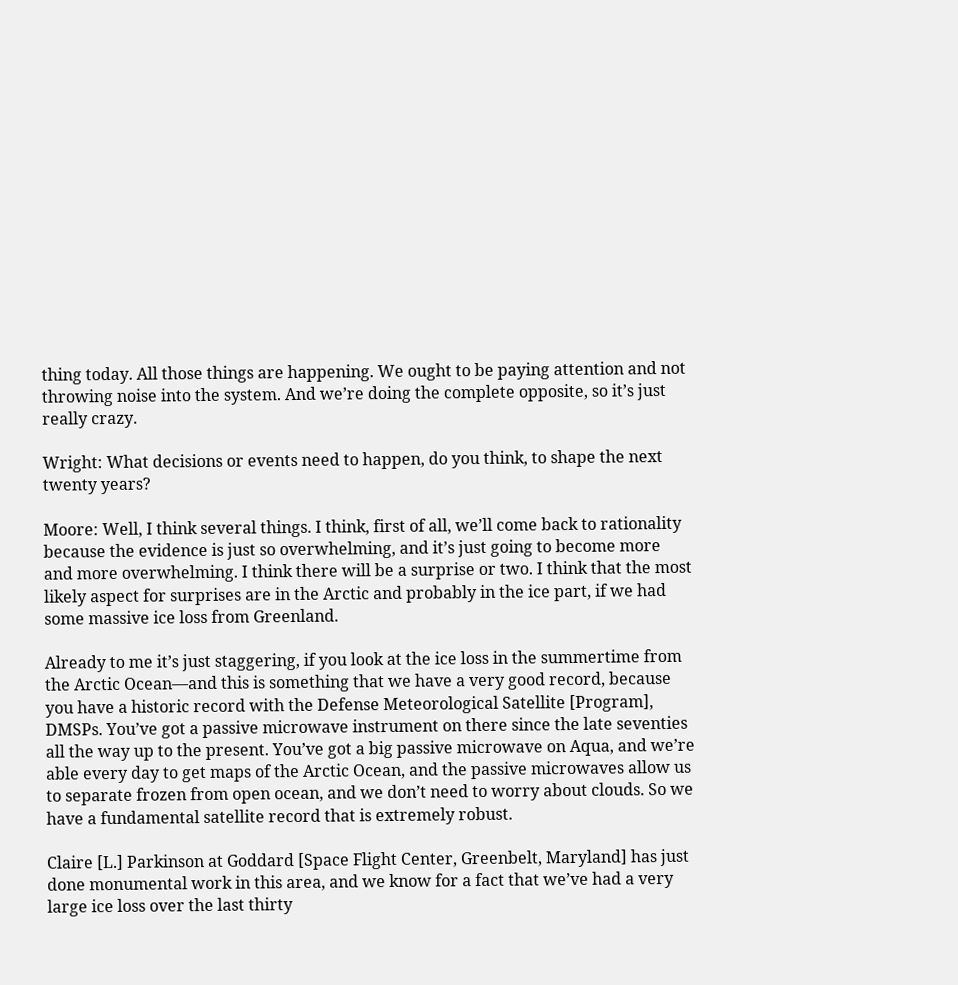thing today. All those things are happening. We ought to be paying attention and not throwing noise into the system. And we’re doing the complete opposite, so it’s just really crazy.

Wright: What decisions or events need to happen, do you think, to shape the next twenty years?

Moore: Well, I think several things. I think, first of all, we’ll come back to rationality because the evidence is just so overwhelming, and it’s just going to become more and more overwhelming. I think there will be a surprise or two. I think that the most likely aspect for surprises are in the Arctic and probably in the ice part, if we had some massive ice loss from Greenland.

Already to me it’s just staggering, if you look at the ice loss in the summertime from the Arctic Ocean—and this is something that we have a very good record, because you have a historic record with the Defense Meteorological Satellite [Program], DMSPs. You’ve got a passive microwave instrument on there since the late seventies all the way up to the present. You’ve got a big passive microwave on Aqua, and we’re able every day to get maps of the Arctic Ocean, and the passive microwaves allow us to separate frozen from open ocean, and we don’t need to worry about clouds. So we have a fundamental satellite record that is extremely robust.

Claire [L.] Parkinson at Goddard [Space Flight Center, Greenbelt, Maryland] has just done monumental work in this area, and we know for a fact that we’ve had a very large ice loss over the last thirty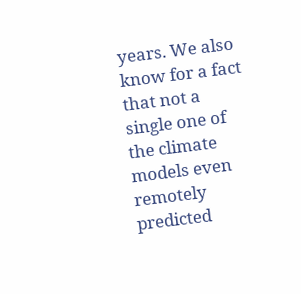years. We also know for a fact that not a single one of the climate models even remotely predicted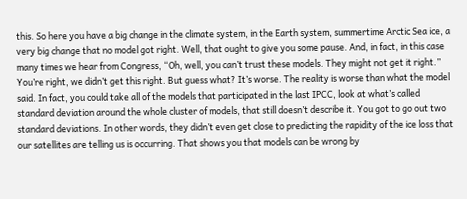this. So here you have a big change in the climate system, in the Earth system, summertime Arctic Sea ice, a very big change that no model got right. Well, that ought to give you some pause. And, in fact, in this case many times we hear from Congress, “Oh, well, you can’t trust these models. They might not get it right.” You’re right, we didn’t get this right. But guess what? It’s worse. The reality is worse than what the model said. In fact, you could take all of the models that participated in the last IPCC, look at what’s called standard deviation around the whole cluster of models, that still doesn’t describe it. You got to go out two standard deviations. In other words, they didn’t even get close to predicting the rapidity of the ice loss that our satellites are telling us is occurring. That shows you that models can be wrong by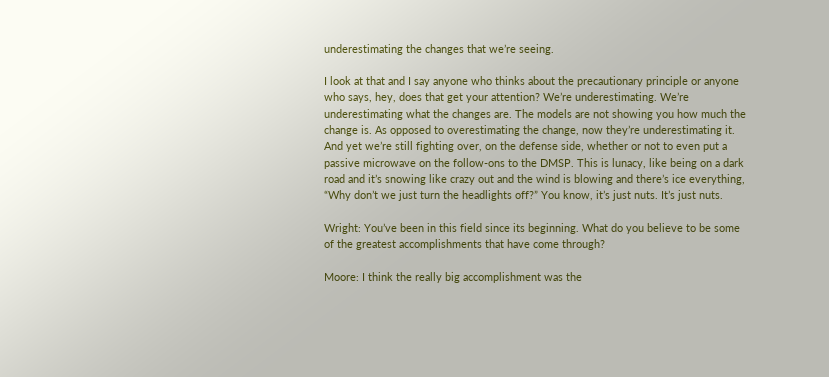underestimating the changes that we’re seeing.

I look at that and I say anyone who thinks about the precautionary principle or anyone who says, hey, does that get your attention? We’re underestimating. We’re underestimating what the changes are. The models are not showing you how much the change is. As opposed to overestimating the change, now they’re underestimating it. And yet we’re still fighting over, on the defense side, whether or not to even put a passive microwave on the follow-ons to the DMSP. This is lunacy, like being on a dark road and it’s snowing like crazy out and the wind is blowing and there’s ice everything, “Why don’t we just turn the headlights off?” You know, it’s just nuts. It’s just nuts.

Wright: You’ve been in this field since its beginning. What do you believe to be some of the greatest accomplishments that have come through?

Moore: I think the really big accomplishment was the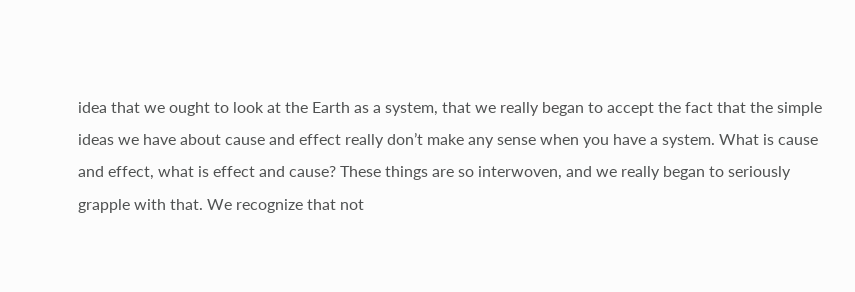idea that we ought to look at the Earth as a system, that we really began to accept the fact that the simple ideas we have about cause and effect really don’t make any sense when you have a system. What is cause and effect, what is effect and cause? These things are so interwoven, and we really began to seriously grapple with that. We recognize that not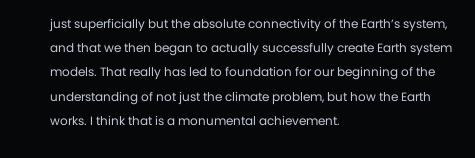just superficially but the absolute connectivity of the Earth’s system, and that we then began to actually successfully create Earth system models. That really has led to foundation for our beginning of the understanding of not just the climate problem, but how the Earth works. I think that is a monumental achievement.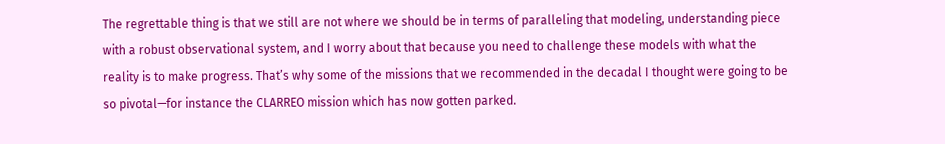The regrettable thing is that we still are not where we should be in terms of paralleling that modeling, understanding piece with a robust observational system, and I worry about that because you need to challenge these models with what the reality is to make progress. That’s why some of the missions that we recommended in the decadal I thought were going to be so pivotal—for instance the CLARREO mission which has now gotten parked.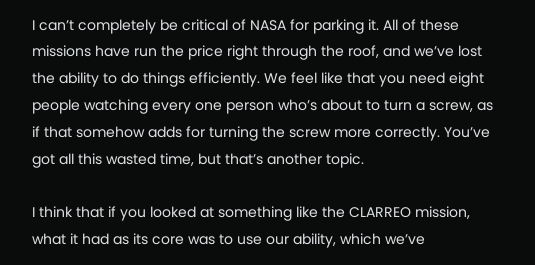I can’t completely be critical of NASA for parking it. All of these missions have run the price right through the roof, and we’ve lost the ability to do things efficiently. We feel like that you need eight people watching every one person who’s about to turn a screw, as if that somehow adds for turning the screw more correctly. You’ve got all this wasted time, but that’s another topic.

I think that if you looked at something like the CLARREO mission, what it had as its core was to use our ability, which we’ve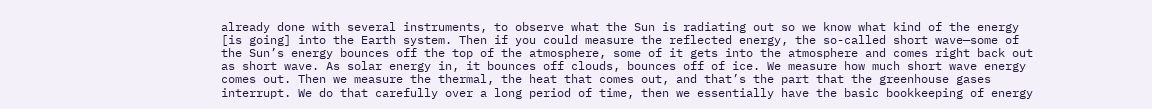already done with several instruments, to observe what the Sun is radiating out so we know what kind of the energy [is going] into the Earth system. Then if you could measure the reflected energy, the so-called short wave—some of the Sun’s energy bounces off the top of the atmosphere, some of it gets into the atmosphere and comes right back out as short wave. As solar energy in, it bounces off clouds, bounces off of ice. We measure how much short wave energy comes out. Then we measure the thermal, the heat that comes out, and that’s the part that the greenhouse gases interrupt. We do that carefully over a long period of time, then we essentially have the basic bookkeeping of energy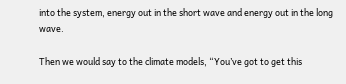into the system, energy out in the short wave and energy out in the long wave.

Then we would say to the climate models, “You’ve got to get this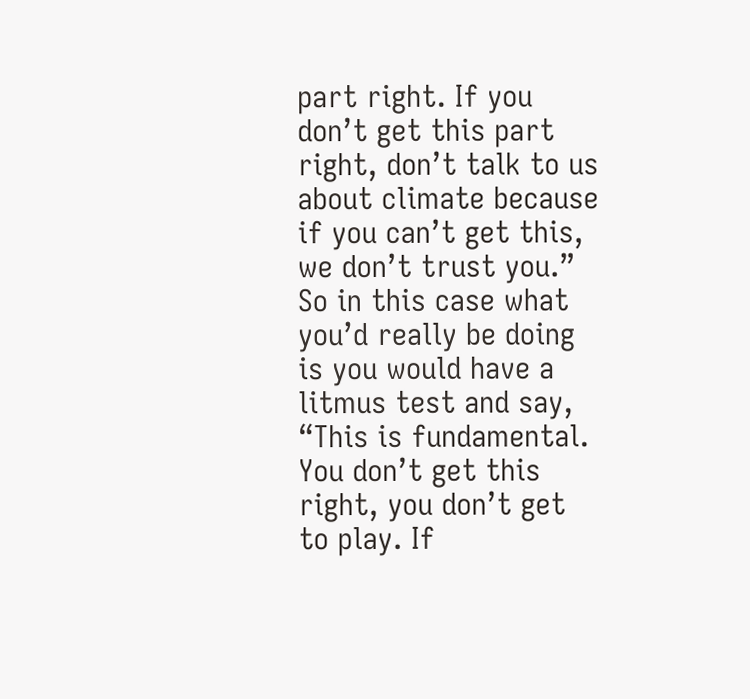part right. If you don’t get this part right, don’t talk to us about climate because if you can’t get this, we don’t trust you.” So in this case what you’d really be doing is you would have a litmus test and say, “This is fundamental. You don’t get this right, you don’t get to play. If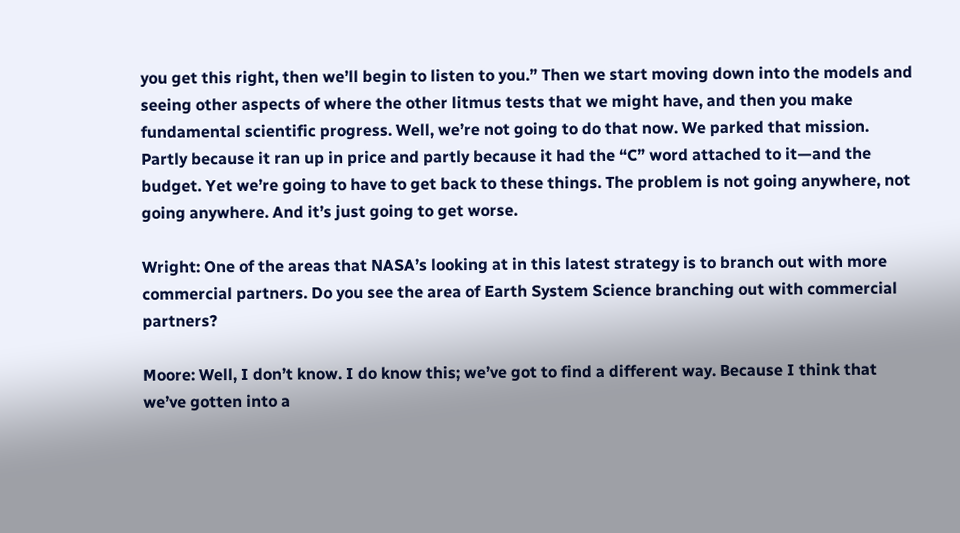you get this right, then we’ll begin to listen to you.” Then we start moving down into the models and seeing other aspects of where the other litmus tests that we might have, and then you make fundamental scientific progress. Well, we’re not going to do that now. We parked that mission. Partly because it ran up in price and partly because it had the “C” word attached to it—and the budget. Yet we’re going to have to get back to these things. The problem is not going anywhere, not going anywhere. And it’s just going to get worse.

Wright: One of the areas that NASA’s looking at in this latest strategy is to branch out with more commercial partners. Do you see the area of Earth System Science branching out with commercial partners?

Moore: Well, I don’t know. I do know this; we’ve got to find a different way. Because I think that we’ve gotten into a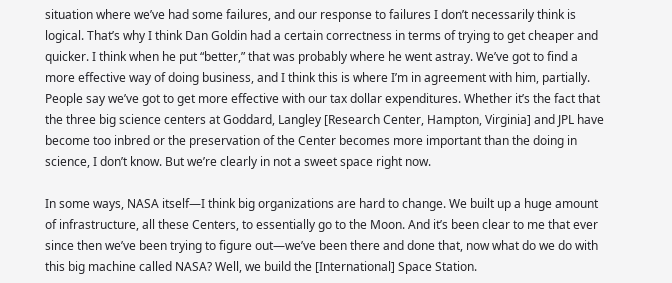situation where we’ve had some failures, and our response to failures I don’t necessarily think is logical. That’s why I think Dan Goldin had a certain correctness in terms of trying to get cheaper and quicker. I think when he put “better,” that was probably where he went astray. We’ve got to find a more effective way of doing business, and I think this is where I’m in agreement with him, partially. People say we’ve got to get more effective with our tax dollar expenditures. Whether it’s the fact that the three big science centers at Goddard, Langley [Research Center, Hampton, Virginia] and JPL have become too inbred or the preservation of the Center becomes more important than the doing in science, I don’t know. But we’re clearly in not a sweet space right now.

In some ways, NASA itself—I think big organizations are hard to change. We built up a huge amount of infrastructure, all these Centers, to essentially go to the Moon. And it’s been clear to me that ever since then we’ve been trying to figure out—we’ve been there and done that, now what do we do with this big machine called NASA? Well, we build the [International] Space Station.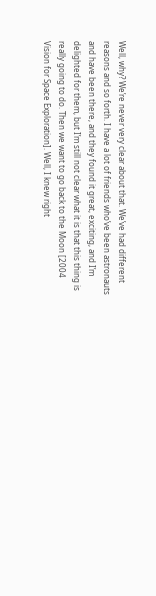Well, why? We’re never very clear about that. We’ve had different reasons and so forth. I have a lot of friends who’ve been astronauts and have been there, and they found it great, exciting, and I’m delighted for them, but I’m still not clear what it is that this thing is really going to do. Then we want to go back to the Moon [2004 Vision for Space Exploration]. Well, I knew right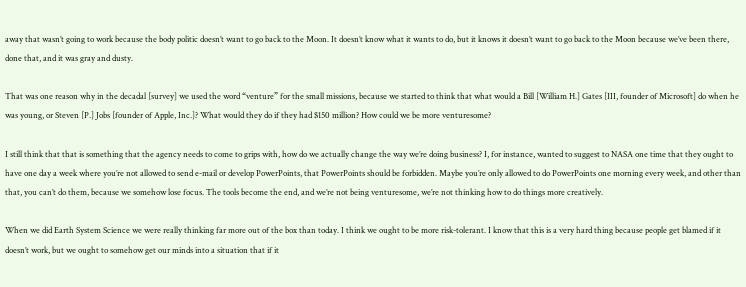away that wasn’t going to work because the body politic doesn’t want to go back to the Moon. It doesn’t know what it wants to do, but it knows it doesn’t want to go back to the Moon because we’ve been there, done that, and it was gray and dusty.

That was one reason why in the decadal [survey] we used the word “venture” for the small missions, because we started to think that what would a Bill [William H.] Gates [III, founder of Microsoft] do when he was young, or Steven [P.] Jobs [founder of Apple, Inc.]? What would they do if they had $150 million? How could we be more venturesome?

I still think that that is something that the agency needs to come to grips with, how do we actually change the way we’re doing business? I, for instance, wanted to suggest to NASA one time that they ought to have one day a week where you’re not allowed to send e-mail or develop PowerPoints, that PowerPoints should be forbidden. Maybe you’re only allowed to do PowerPoints one morning every week, and other than that, you can’t do them, because we somehow lose focus. The tools become the end, and we’re not being venturesome, we’re not thinking how to do things more creatively.

When we did Earth System Science we were really thinking far more out of the box than today. I think we ought to be more risk-tolerant. I know that this is a very hard thing because people get blamed if it doesn’t work, but we ought to somehow get our minds into a situation that if it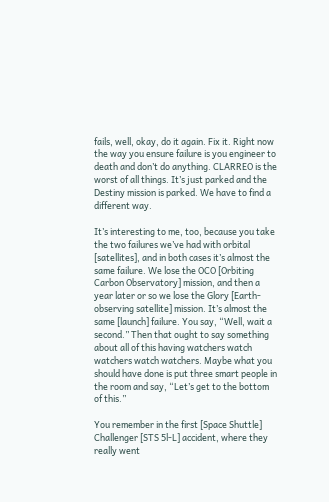fails, well, okay, do it again. Fix it. Right now the way you ensure failure is you engineer to death and don’t do anything. CLARREO is the worst of all things. It’s just parked and the Destiny mission is parked. We have to find a different way.

It’s interesting to me, too, because you take the two failures we’ve had with orbital [satellites], and in both cases it’s almost the same failure. We lose the OCO [Orbiting Carbon Observatory] mission, and then a year later or so we lose the Glory [Earth-observing satellite] mission. It’s almost the same [launch] failure. You say, “Well, wait a second.” Then that ought to say something about all of this having watchers watch watchers watch watchers. Maybe what you should have done is put three smart people in the room and say, “Let’s get to the bottom of this.”

You remember in the first [Space Shuttle] Challenger [STS 5l-L] accident, where they really went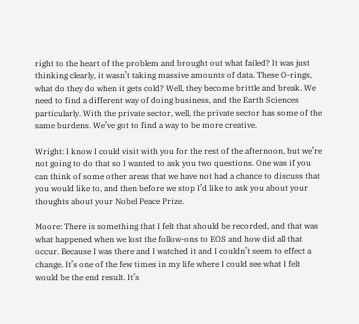right to the heart of the problem and brought out what failed? It was just thinking clearly, it wasn’t taking massive amounts of data. These O-rings, what do they do when it gets cold? Well, they become brittle and break. We need to find a different way of doing business, and the Earth Sciences particularly. With the private sector, well, the private sector has some of the same burdens. We’ve got to find a way to be more creative.

Wright: I know I could visit with you for the rest of the afternoon, but we’re not going to do that so I wanted to ask you two questions. One was if you can think of some other areas that we have not had a chance to discuss that you would like to, and then before we stop I’d like to ask you about your thoughts about your Nobel Peace Prize.

Moore: There is something that I felt that should be recorded, and that was what happened when we lost the follow-ons to EOS and how did all that occur. Because I was there and I watched it and I couldn’t seem to effect a change. It’s one of the few times in my life where I could see what I felt would be the end result. It’s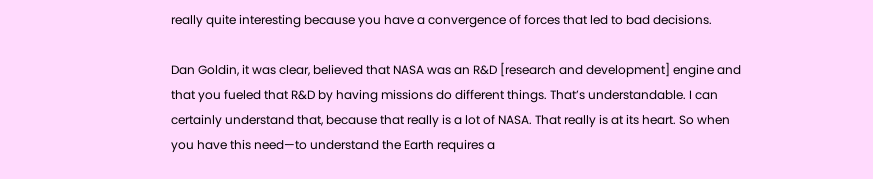really quite interesting because you have a convergence of forces that led to bad decisions.

Dan Goldin, it was clear, believed that NASA was an R&D [research and development] engine and that you fueled that R&D by having missions do different things. That’s understandable. I can certainly understand that, because that really is a lot of NASA. That really is at its heart. So when you have this need—to understand the Earth requires a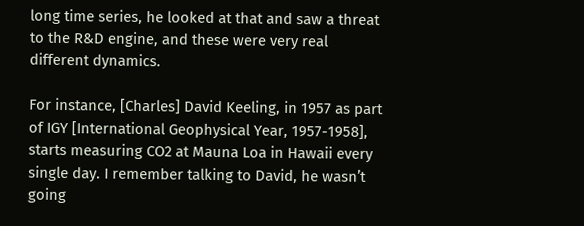long time series, he looked at that and saw a threat to the R&D engine, and these were very real different dynamics.

For instance, [Charles] David Keeling, in 1957 as part of IGY [International Geophysical Year, 1957-1958], starts measuring CO2 at Mauna Loa in Hawaii every single day. I remember talking to David, he wasn’t going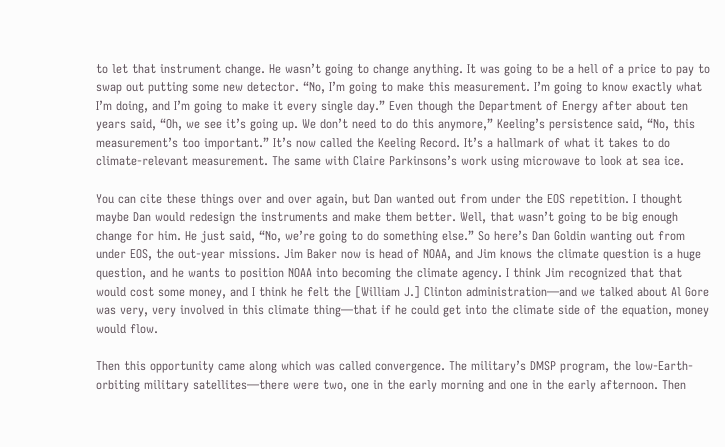to let that instrument change. He wasn’t going to change anything. It was going to be a hell of a price to pay to swap out putting some new detector. “No, I’m going to make this measurement. I’m going to know exactly what I’m doing, and I’m going to make it every single day.” Even though the Department of Energy after about ten years said, “Oh, we see it’s going up. We don’t need to do this anymore,” Keeling’s persistence said, “No, this measurement’s too important.” It’s now called the Keeling Record. It’s a hallmark of what it takes to do climate-relevant measurement. The same with Claire Parkinsons’s work using microwave to look at sea ice.

You can cite these things over and over again, but Dan wanted out from under the EOS repetition. I thought maybe Dan would redesign the instruments and make them better. Well, that wasn’t going to be big enough change for him. He just said, “No, we’re going to do something else.” So here’s Dan Goldin wanting out from under EOS, the out-year missions. Jim Baker now is head of NOAA, and Jim knows the climate question is a huge question, and he wants to position NOAA into becoming the climate agency. I think Jim recognized that that would cost some money, and I think he felt the [William J.] Clinton administration—and we talked about Al Gore was very, very involved in this climate thing—that if he could get into the climate side of the equation, money would flow.

Then this opportunity came along which was called convergence. The military’s DMSP program, the low-Earth-orbiting military satellites—there were two, one in the early morning and one in the early afternoon. Then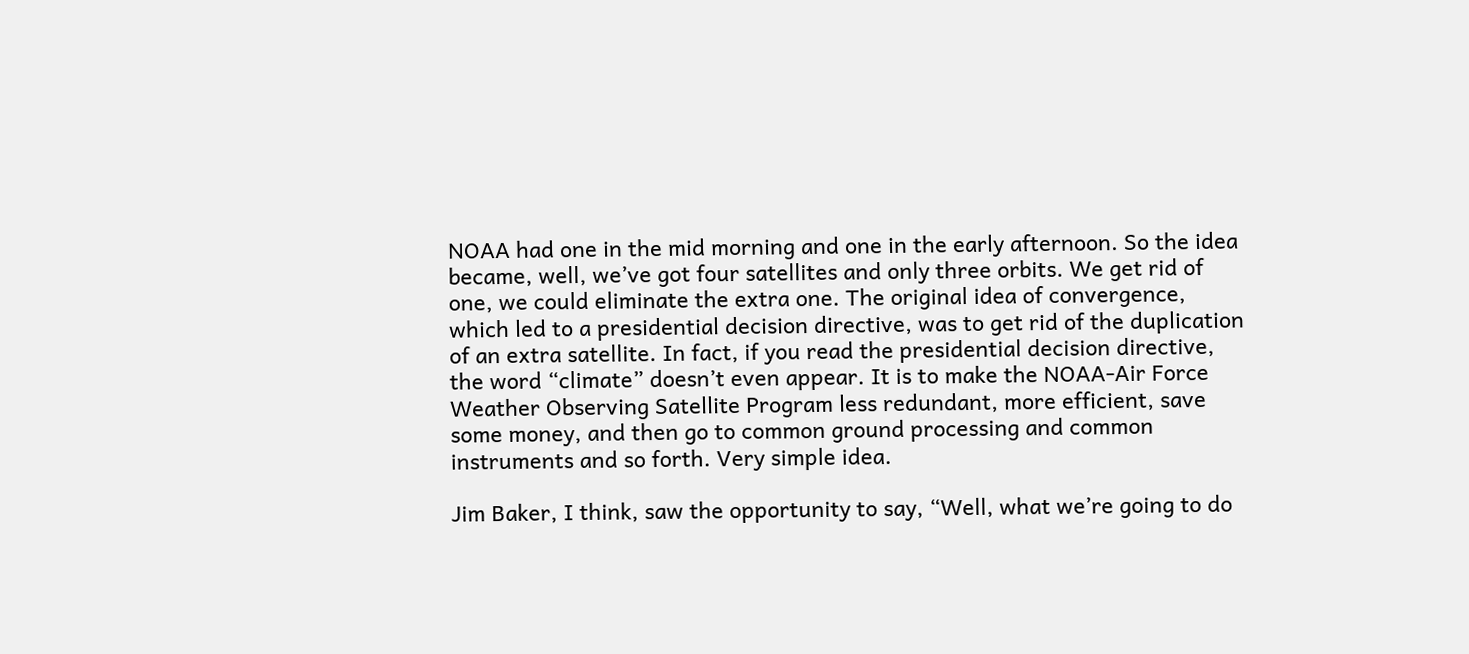NOAA had one in the mid morning and one in the early afternoon. So the idea became, well, we’ve got four satellites and only three orbits. We get rid of one, we could eliminate the extra one. The original idea of convergence, which led to a presidential decision directive, was to get rid of the duplication of an extra satellite. In fact, if you read the presidential decision directive, the word “climate” doesn’t even appear. It is to make the NOAA-Air Force Weather Observing Satellite Program less redundant, more efficient, save some money, and then go to common ground processing and common instruments and so forth. Very simple idea.

Jim Baker, I think, saw the opportunity to say, “Well, what we’re going to do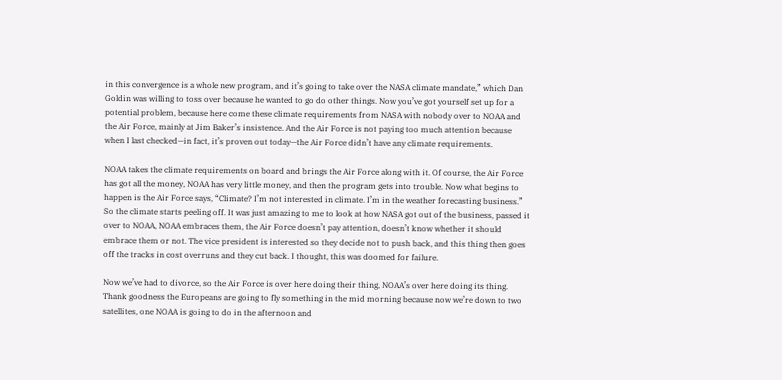in this convergence is a whole new program, and it’s going to take over the NASA climate mandate,” which Dan Goldin was willing to toss over because he wanted to go do other things. Now you’ve got yourself set up for a potential problem, because here come these climate requirements from NASA with nobody over to NOAA and the Air Force, mainly at Jim Baker’s insistence. And the Air Force is not paying too much attention because when I last checked—in fact, it’s proven out today—the Air Force didn’t have any climate requirements.

NOAA takes the climate requirements on board and brings the Air Force along with it. Of course, the Air Force has got all the money, NOAA has very little money, and then the program gets into trouble. Now what begins to happen is the Air Force says, “Climate? I’m not interested in climate. I’m in the weather forecasting business.” So the climate starts peeling off. It was just amazing to me to look at how NASA got out of the business, passed it over to NOAA, NOAA embraces them, the Air Force doesn’t pay attention, doesn’t know whether it should embrace them or not. The vice president is interested so they decide not to push back, and this thing then goes off the tracks in cost overruns and they cut back. I thought, this was doomed for failure.

Now we’ve had to divorce, so the Air Force is over here doing their thing, NOAA’s over here doing its thing. Thank goodness the Europeans are going to fly something in the mid morning because now we’re down to two satellites, one NOAA is going to do in the afternoon and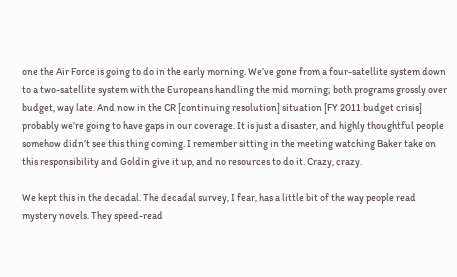one the Air Force is going to do in the early morning. We’ve gone from a four-satellite system down to a two-satellite system with the Europeans handling the mid morning; both programs grossly over budget, way late. And now in the CR [continuing resolution] situation [FY 2011 budget crisis] probably we’re going to have gaps in our coverage. It is just a disaster, and highly thoughtful people somehow didn’t see this thing coming. I remember sitting in the meeting watching Baker take on this responsibility and Goldin give it up, and no resources to do it. Crazy, crazy.

We kept this in the decadal. The decadal survey, I fear, has a little bit of the way people read mystery novels. They speed-read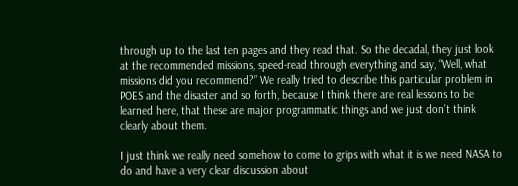through up to the last ten pages and they read that. So the decadal, they just look at the recommended missions, speed-read through everything and say, “Well, what missions did you recommend?” We really tried to describe this particular problem in POES and the disaster and so forth, because I think there are real lessons to be learned here, that these are major programmatic things and we just don’t think clearly about them.

I just think we really need somehow to come to grips with what it is we need NASA to do and have a very clear discussion about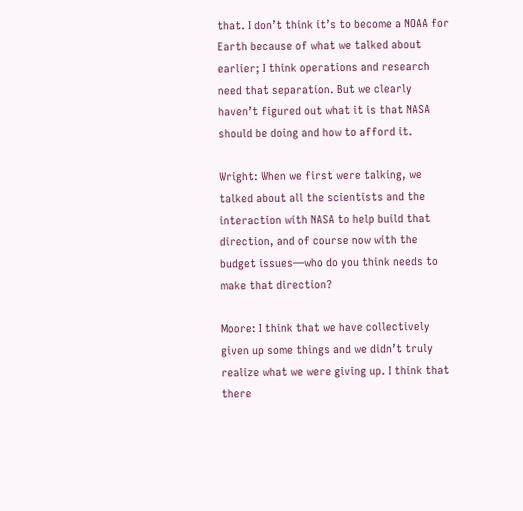that. I don’t think it’s to become a NOAA for Earth because of what we talked about earlier; I think operations and research need that separation. But we clearly haven’t figured out what it is that NASA should be doing and how to afford it.

Wright: When we first were talking, we talked about all the scientists and the interaction with NASA to help build that direction, and of course now with the budget issues—who do you think needs to make that direction?

Moore: I think that we have collectively given up some things and we didn’t truly realize what we were giving up. I think that there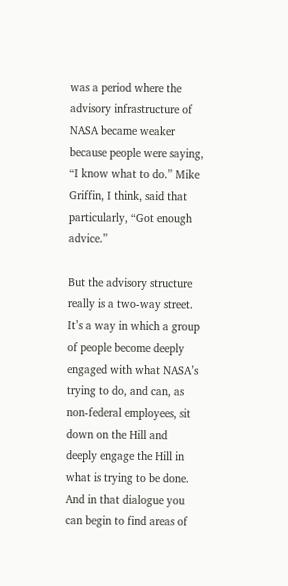was a period where the advisory infrastructure of NASA became weaker because people were saying, “I know what to do.” Mike Griffin, I think, said that particularly, “Got enough advice.”

But the advisory structure really is a two-way street. It’s a way in which a group of people become deeply engaged with what NASA’s trying to do, and can, as non-federal employees, sit down on the Hill and deeply engage the Hill in what is trying to be done. And in that dialogue you can begin to find areas of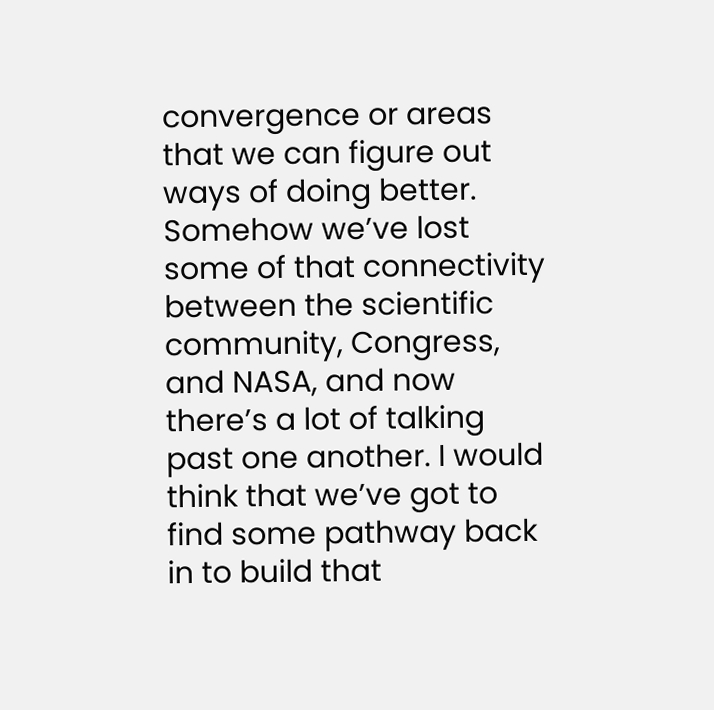convergence or areas that we can figure out ways of doing better. Somehow we’ve lost some of that connectivity between the scientific community, Congress, and NASA, and now there’s a lot of talking past one another. I would think that we’ve got to find some pathway back in to build that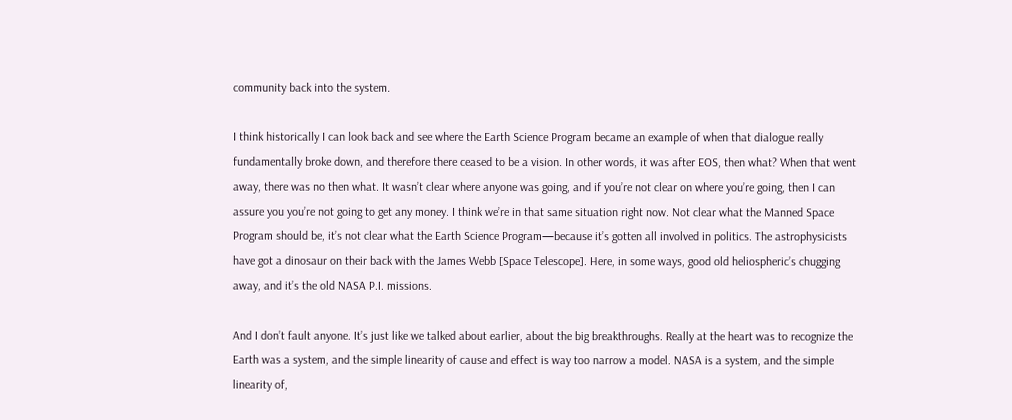community back into the system.

I think historically I can look back and see where the Earth Science Program became an example of when that dialogue really fundamentally broke down, and therefore there ceased to be a vision. In other words, it was after EOS, then what? When that went away, there was no then what. It wasn’t clear where anyone was going, and if you’re not clear on where you’re going, then I can assure you you’re not going to get any money. I think we’re in that same situation right now. Not clear what the Manned Space Program should be, it’s not clear what the Earth Science Program—because it’s gotten all involved in politics. The astrophysicists have got a dinosaur on their back with the James Webb [Space Telescope]. Here, in some ways, good old heliospheric’s chugging away, and it’s the old NASA P.I. missions.

And I don’t fault anyone. It’s just like we talked about earlier, about the big breakthroughs. Really at the heart was to recognize the Earth was a system, and the simple linearity of cause and effect is way too narrow a model. NASA is a system, and the simple linearity of,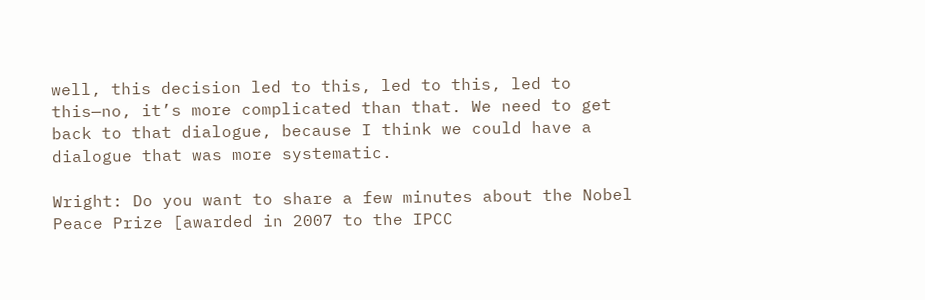well, this decision led to this, led to this, led to this—no, it’s more complicated than that. We need to get back to that dialogue, because I think we could have a dialogue that was more systematic.

Wright: Do you want to share a few minutes about the Nobel Peace Prize [awarded in 2007 to the IPCC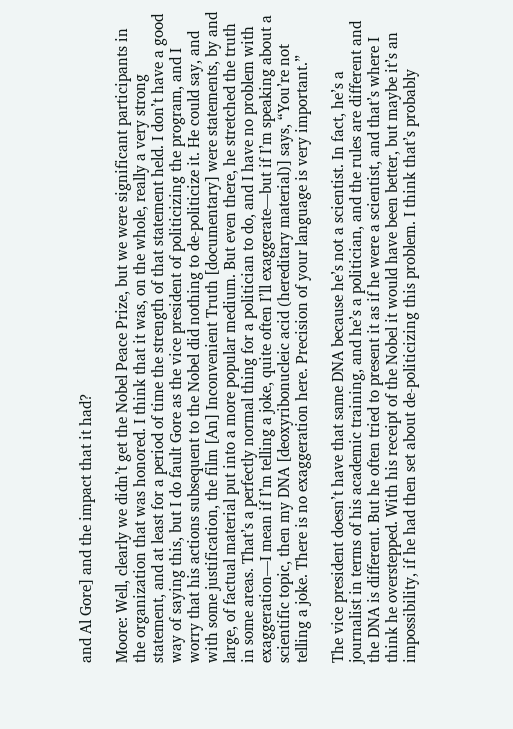and Al Gore] and the impact that it had?

Moore: Well, clearly we didn’t get the Nobel Peace Prize, but we were significant participants in the organization that was honored. I think that it was, on the whole, really a very strong statement, and at least for a period of time the strength of that statement held. I don’t have a good way of saying this, but I do fault Gore as the vice president of politicizing the program, and I worry that his actions subsequent to the Nobel did nothing to de-politicize it. He could say, and with some justification, the film [An] Inconvenient Truth [documentary] were statements, by and large, of factual material put into a more popular medium. But even there, he stretched the truth in some areas. That’s a perfectly normal thing for a politician to do, and I have no problem with exaggeration—I mean if I’m telling a joke, quite often I’ll exaggerate—but if I’m speaking about a scientific topic, then my DNA [deoxyribonucleic acid (hereditary material)] says, “You’re not telling a joke. There is no exaggeration here. Precision of your language is very important.”

The vice president doesn’t have that same DNA because he’s not a scientist. In fact, he’s a journalist in terms of his academic training, and he’s a politician, and the rules are different and the DNA is different. But he often tried to present it as if he were a scientist, and that’s where I think he overstepped. With his receipt of the Nobel it would have been better, but maybe it’s an impossibility, if he had then set about de-politicizing this problem. I think that’s probably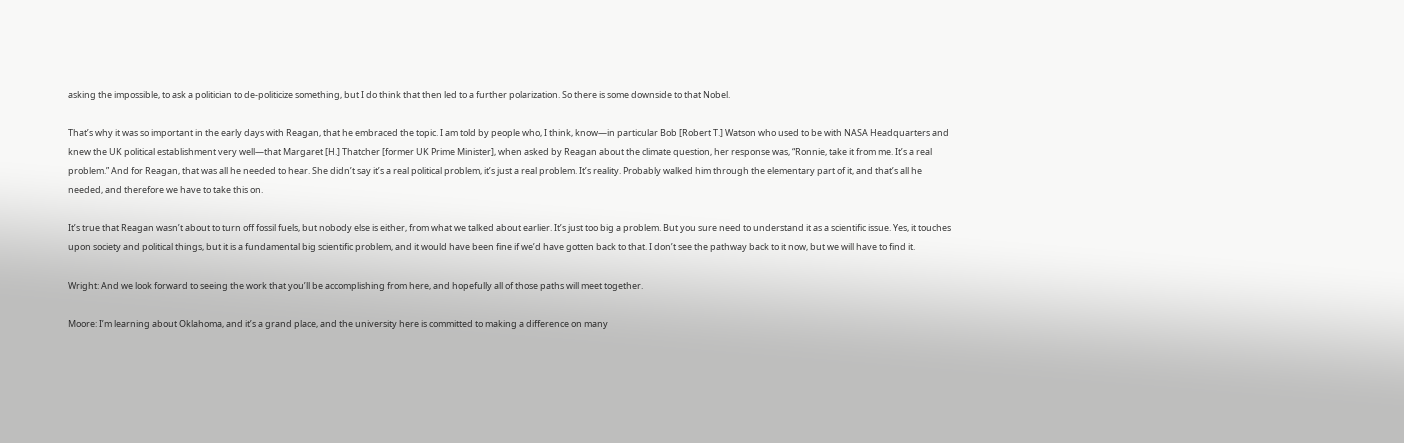asking the impossible, to ask a politician to de-politicize something, but I do think that then led to a further polarization. So there is some downside to that Nobel.

That’s why it was so important in the early days with Reagan, that he embraced the topic. I am told by people who, I think, know—in particular Bob [Robert T.] Watson who used to be with NASA Headquarters and knew the UK political establishment very well—that Margaret [H.] Thatcher [former UK Prime Minister], when asked by Reagan about the climate question, her response was, “Ronnie, take it from me. It’s a real problem.” And for Reagan, that was all he needed to hear. She didn’t say it’s a real political problem, it’s just a real problem. It’s reality. Probably walked him through the elementary part of it, and that’s all he needed, and therefore we have to take this on.

It’s true that Reagan wasn’t about to turn off fossil fuels, but nobody else is either, from what we talked about earlier. It’s just too big a problem. But you sure need to understand it as a scientific issue. Yes, it touches upon society and political things, but it is a fundamental big scientific problem, and it would have been fine if we’d have gotten back to that. I don’t see the pathway back to it now, but we will have to find it.

Wright: And we look forward to seeing the work that you’ll be accomplishing from here, and hopefully all of those paths will meet together.

Moore: I’m learning about Oklahoma, and it’s a grand place, and the university here is committed to making a difference on many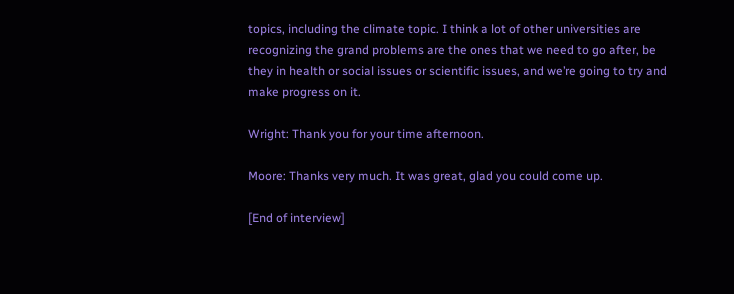topics, including the climate topic. I think a lot of other universities are recognizing the grand problems are the ones that we need to go after, be they in health or social issues or scientific issues, and we’re going to try and make progress on it.

Wright: Thank you for your time afternoon.

Moore: Thanks very much. It was great, glad you could come up.

[End of interview]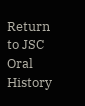Return to JSC Oral History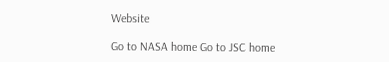Website

Go to NASA home Go to JSC home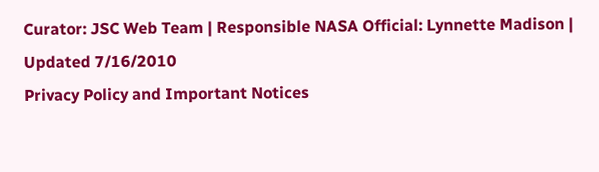Curator: JSC Web Team | Responsible NASA Official: Lynnette Madison | Updated 7/16/2010
Privacy Policy and Important Notices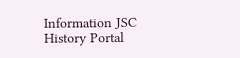Information JSC History Portal